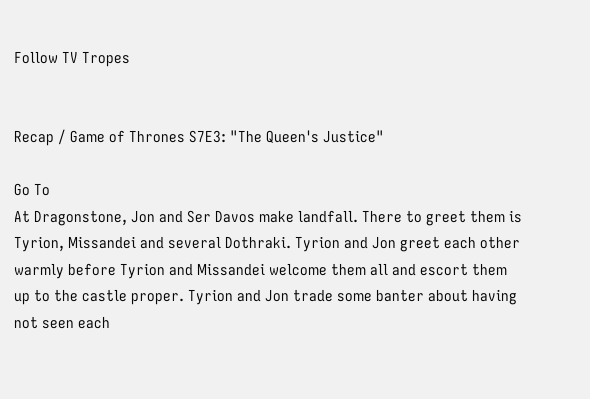Follow TV Tropes


Recap / Game of Thrones S7E3: "The Queen's Justice"

Go To
At Dragonstone, Jon and Ser Davos make landfall. There to greet them is Tyrion, Missandei and several Dothraki. Tyrion and Jon greet each other warmly before Tyrion and Missandei welcome them all and escort them up to the castle proper. Tyrion and Jon trade some banter about having not seen each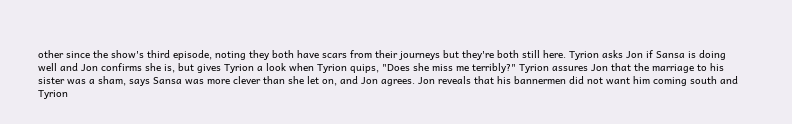other since the show's third episode, noting they both have scars from their journeys but they're both still here. Tyrion asks Jon if Sansa is doing well and Jon confirms she is, but gives Tyrion a look when Tyrion quips, "Does she miss me terribly?" Tyrion assures Jon that the marriage to his sister was a sham, says Sansa was more clever than she let on, and Jon agrees. Jon reveals that his bannermen did not want him coming south and Tyrion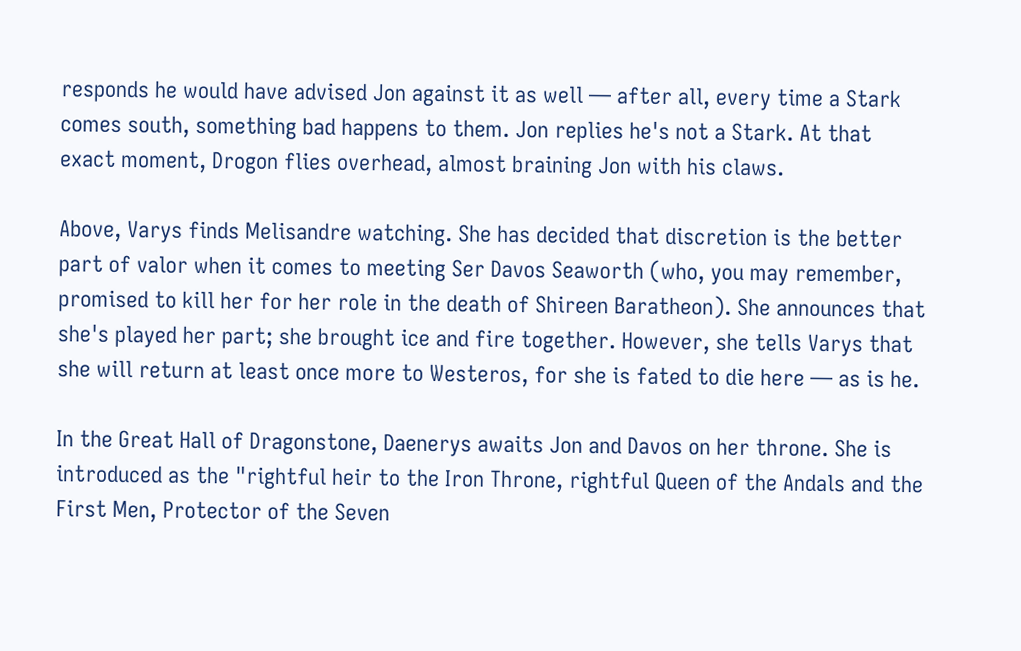responds he would have advised Jon against it as well — after all, every time a Stark comes south, something bad happens to them. Jon replies he's not a Stark. At that exact moment, Drogon flies overhead, almost braining Jon with his claws.

Above, Varys finds Melisandre watching. She has decided that discretion is the better part of valor when it comes to meeting Ser Davos Seaworth (who, you may remember, promised to kill her for her role in the death of Shireen Baratheon). She announces that she's played her part; she brought ice and fire together. However, she tells Varys that she will return at least once more to Westeros, for she is fated to die here — as is he.

In the Great Hall of Dragonstone, Daenerys awaits Jon and Davos on her throne. She is introduced as the "rightful heir to the Iron Throne, rightful Queen of the Andals and the First Men, Protector of the Seven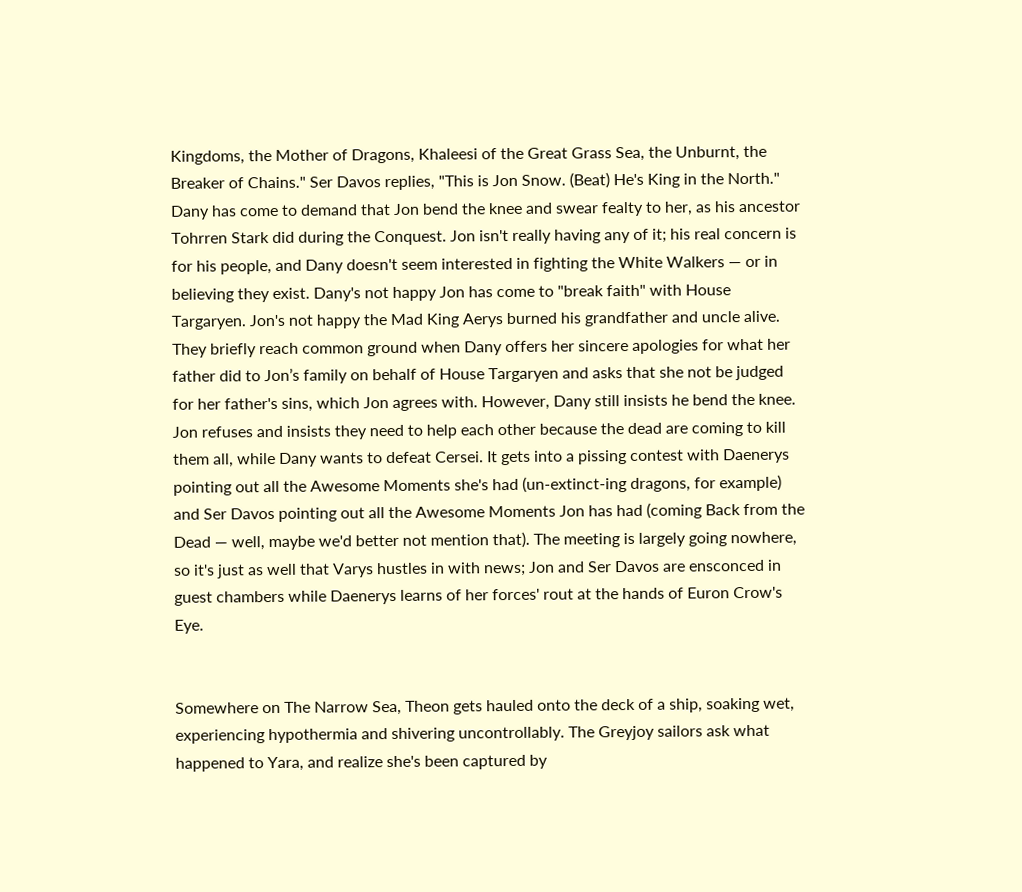Kingdoms, the Mother of Dragons, Khaleesi of the Great Grass Sea, the Unburnt, the Breaker of Chains." Ser Davos replies, "This is Jon Snow. (Beat) He's King in the North." Dany has come to demand that Jon bend the knee and swear fealty to her, as his ancestor Tohrren Stark did during the Conquest. Jon isn't really having any of it; his real concern is for his people, and Dany doesn't seem interested in fighting the White Walkers — or in believing they exist. Dany's not happy Jon has come to "break faith" with House Targaryen. Jon's not happy the Mad King Aerys burned his grandfather and uncle alive. They briefly reach common ground when Dany offers her sincere apologies for what her father did to Jon’s family on behalf of House Targaryen and asks that she not be judged for her father's sins, which Jon agrees with. However, Dany still insists he bend the knee. Jon refuses and insists they need to help each other because the dead are coming to kill them all, while Dany wants to defeat Cersei. It gets into a pissing contest with Daenerys pointing out all the Awesome Moments she's had (un-extinct-ing dragons, for example) and Ser Davos pointing out all the Awesome Moments Jon has had (coming Back from the Dead — well, maybe we'd better not mention that). The meeting is largely going nowhere, so it's just as well that Varys hustles in with news; Jon and Ser Davos are ensconced in guest chambers while Daenerys learns of her forces' rout at the hands of Euron Crow's Eye.


Somewhere on The Narrow Sea, Theon gets hauled onto the deck of a ship, soaking wet, experiencing hypothermia and shivering uncontrollably. The Greyjoy sailors ask what happened to Yara, and realize she's been captured by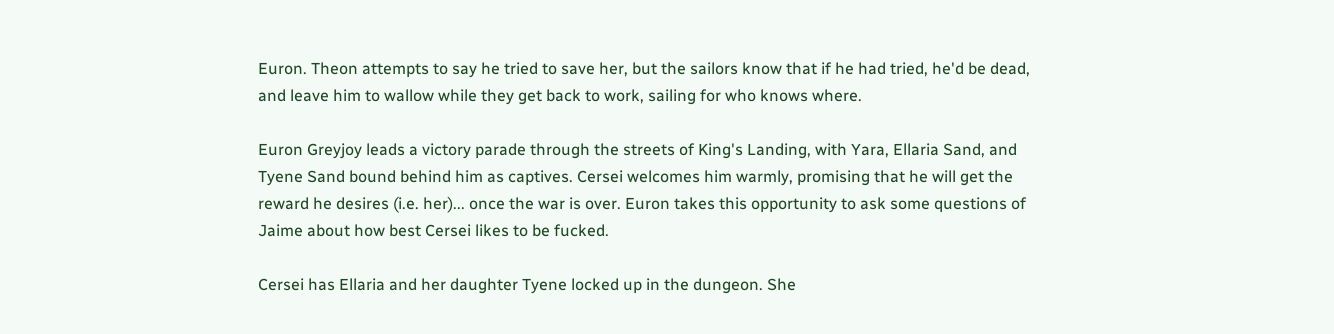Euron. Theon attempts to say he tried to save her, but the sailors know that if he had tried, he'd be dead, and leave him to wallow while they get back to work, sailing for who knows where.

Euron Greyjoy leads a victory parade through the streets of King's Landing, with Yara, Ellaria Sand, and Tyene Sand bound behind him as captives. Cersei welcomes him warmly, promising that he will get the reward he desires (i.e. her)... once the war is over. Euron takes this opportunity to ask some questions of Jaime about how best Cersei likes to be fucked.

Cersei has Ellaria and her daughter Tyene locked up in the dungeon. She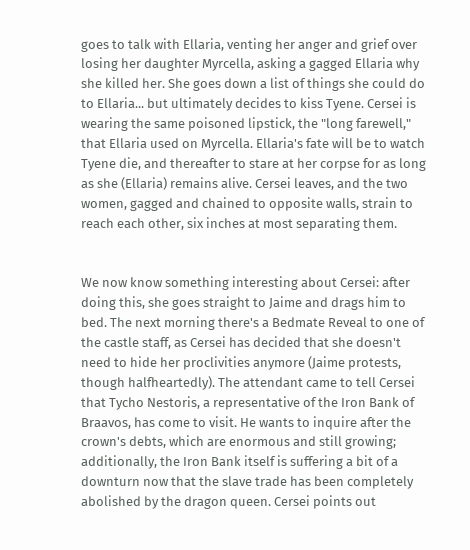goes to talk with Ellaria, venting her anger and grief over losing her daughter Myrcella, asking a gagged Ellaria why she killed her. She goes down a list of things she could do to Ellaria... but ultimately decides to kiss Tyene. Cersei is wearing the same poisoned lipstick, the "long farewell," that Ellaria used on Myrcella. Ellaria's fate will be to watch Tyene die, and thereafter to stare at her corpse for as long as she (Ellaria) remains alive. Cersei leaves, and the two women, gagged and chained to opposite walls, strain to reach each other, six inches at most separating them.


We now know something interesting about Cersei: after doing this, she goes straight to Jaime and drags him to bed. The next morning there's a Bedmate Reveal to one of the castle staff, as Cersei has decided that she doesn't need to hide her proclivities anymore (Jaime protests, though halfheartedly). The attendant came to tell Cersei that Tycho Nestoris, a representative of the Iron Bank of Braavos, has come to visit. He wants to inquire after the crown's debts, which are enormous and still growing; additionally, the Iron Bank itself is suffering a bit of a downturn now that the slave trade has been completely abolished by the dragon queen. Cersei points out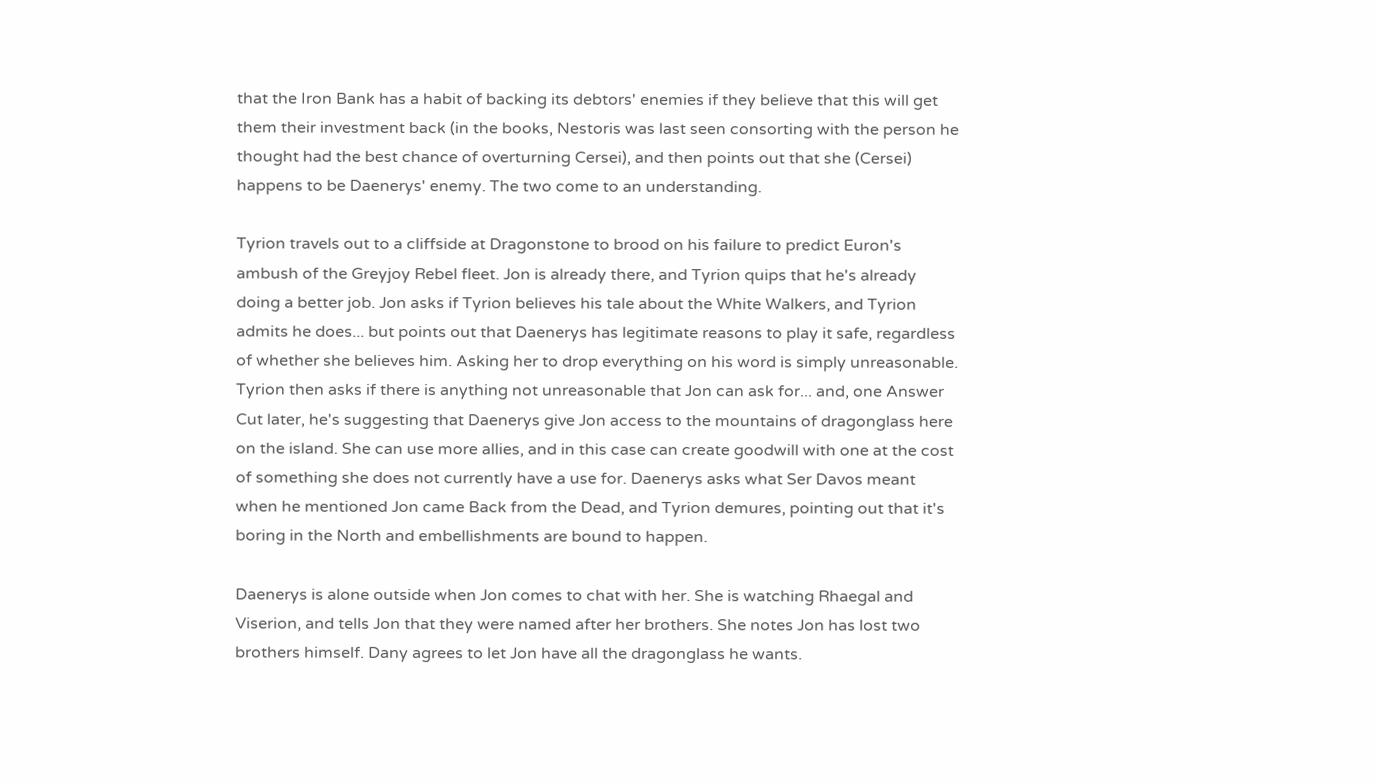that the Iron Bank has a habit of backing its debtors' enemies if they believe that this will get them their investment back (in the books, Nestoris was last seen consorting with the person he thought had the best chance of overturning Cersei), and then points out that she (Cersei) happens to be Daenerys' enemy. The two come to an understanding.

Tyrion travels out to a cliffside at Dragonstone to brood on his failure to predict Euron's ambush of the Greyjoy Rebel fleet. Jon is already there, and Tyrion quips that he's already doing a better job. Jon asks if Tyrion believes his tale about the White Walkers, and Tyrion admits he does... but points out that Daenerys has legitimate reasons to play it safe, regardless of whether she believes him. Asking her to drop everything on his word is simply unreasonable. Tyrion then asks if there is anything not unreasonable that Jon can ask for... and, one Answer Cut later, he's suggesting that Daenerys give Jon access to the mountains of dragonglass here on the island. She can use more allies, and in this case can create goodwill with one at the cost of something she does not currently have a use for. Daenerys asks what Ser Davos meant when he mentioned Jon came Back from the Dead, and Tyrion demures, pointing out that it's boring in the North and embellishments are bound to happen.

Daenerys is alone outside when Jon comes to chat with her. She is watching Rhaegal and Viserion, and tells Jon that they were named after her brothers. She notes Jon has lost two brothers himself. Dany agrees to let Jon have all the dragonglass he wants.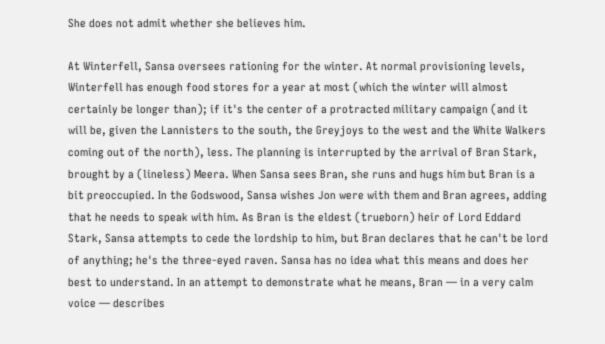She does not admit whether she believes him.

At Winterfell, Sansa oversees rationing for the winter. At normal provisioning levels, Winterfell has enough food stores for a year at most (which the winter will almost certainly be longer than); if it's the center of a protracted military campaign (and it will be, given the Lannisters to the south, the Greyjoys to the west and the White Walkers coming out of the north), less. The planning is interrupted by the arrival of Bran Stark, brought by a (lineless) Meera. When Sansa sees Bran, she runs and hugs him but Bran is a bit preoccupied. In the Godswood, Sansa wishes Jon were with them and Bran agrees, adding that he needs to speak with him. As Bran is the eldest (trueborn) heir of Lord Eddard Stark, Sansa attempts to cede the lordship to him, but Bran declares that he can't be lord of anything; he's the three-eyed raven. Sansa has no idea what this means and does her best to understand. In an attempt to demonstrate what he means, Bran — in a very calm voice — describes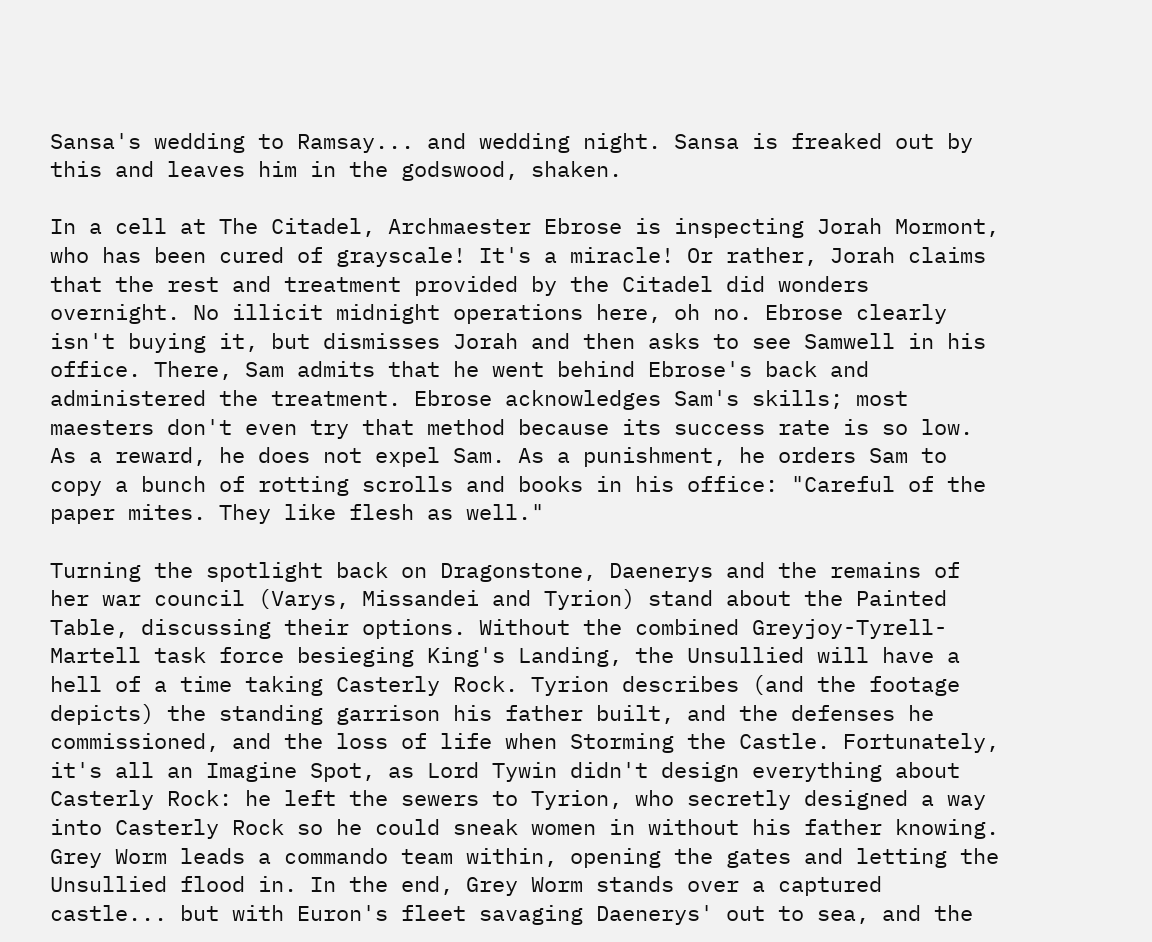Sansa's wedding to Ramsay... and wedding night. Sansa is freaked out by this and leaves him in the godswood, shaken.

In a cell at The Citadel, Archmaester Ebrose is inspecting Jorah Mormont, who has been cured of grayscale! It's a miracle! Or rather, Jorah claims that the rest and treatment provided by the Citadel did wonders overnight. No illicit midnight operations here, oh no. Ebrose clearly isn't buying it, but dismisses Jorah and then asks to see Samwell in his office. There, Sam admits that he went behind Ebrose's back and administered the treatment. Ebrose acknowledges Sam's skills; most maesters don't even try that method because its success rate is so low. As a reward, he does not expel Sam. As a punishment, he orders Sam to copy a bunch of rotting scrolls and books in his office: "Careful of the paper mites. They like flesh as well."

Turning the spotlight back on Dragonstone, Daenerys and the remains of her war council (Varys, Missandei and Tyrion) stand about the Painted Table, discussing their options. Without the combined Greyjoy-Tyrell-Martell task force besieging King's Landing, the Unsullied will have a hell of a time taking Casterly Rock. Tyrion describes (and the footage depicts) the standing garrison his father built, and the defenses he commissioned, and the loss of life when Storming the Castle. Fortunately, it's all an Imagine Spot, as Lord Tywin didn't design everything about Casterly Rock: he left the sewers to Tyrion, who secretly designed a way into Casterly Rock so he could sneak women in without his father knowing. Grey Worm leads a commando team within, opening the gates and letting the Unsullied flood in. In the end, Grey Worm stands over a captured castle... but with Euron's fleet savaging Daenerys' out to sea, and the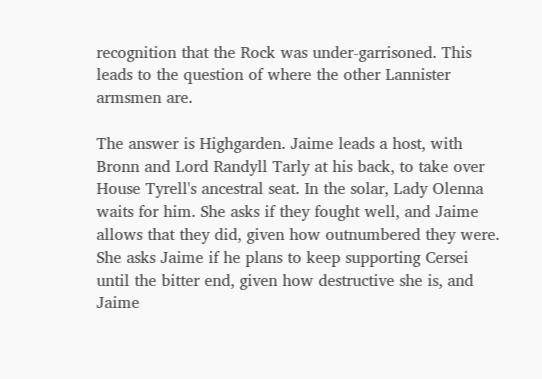recognition that the Rock was under-garrisoned. This leads to the question of where the other Lannister armsmen are.

The answer is Highgarden. Jaime leads a host, with Bronn and Lord Randyll Tarly at his back, to take over House Tyrell's ancestral seat. In the solar, Lady Olenna waits for him. She asks if they fought well, and Jaime allows that they did, given how outnumbered they were. She asks Jaime if he plans to keep supporting Cersei until the bitter end, given how destructive she is, and Jaime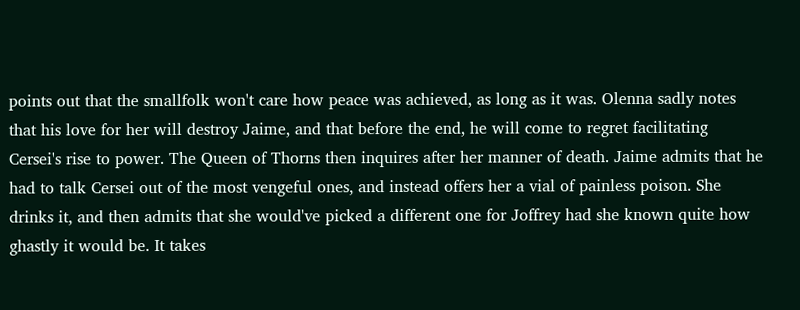points out that the smallfolk won't care how peace was achieved, as long as it was. Olenna sadly notes that his love for her will destroy Jaime, and that before the end, he will come to regret facilitating Cersei's rise to power. The Queen of Thorns then inquires after her manner of death. Jaime admits that he had to talk Cersei out of the most vengeful ones, and instead offers her a vial of painless poison. She drinks it, and then admits that she would've picked a different one for Joffrey had she known quite how ghastly it would be. It takes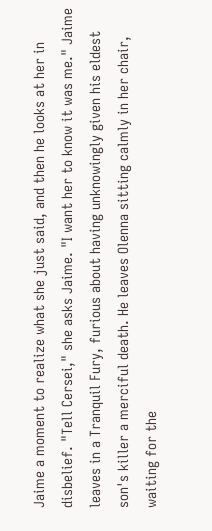Jaime a moment to realize what she just said, and then he looks at her in disbelief. "Tell Cersei," she asks Jaime. "I want her to know it was me." Jaime leaves in a Tranquil Fury, furious about having unknowingly given his eldest son's killer a merciful death. He leaves Olenna sitting calmly in her chair, waiting for the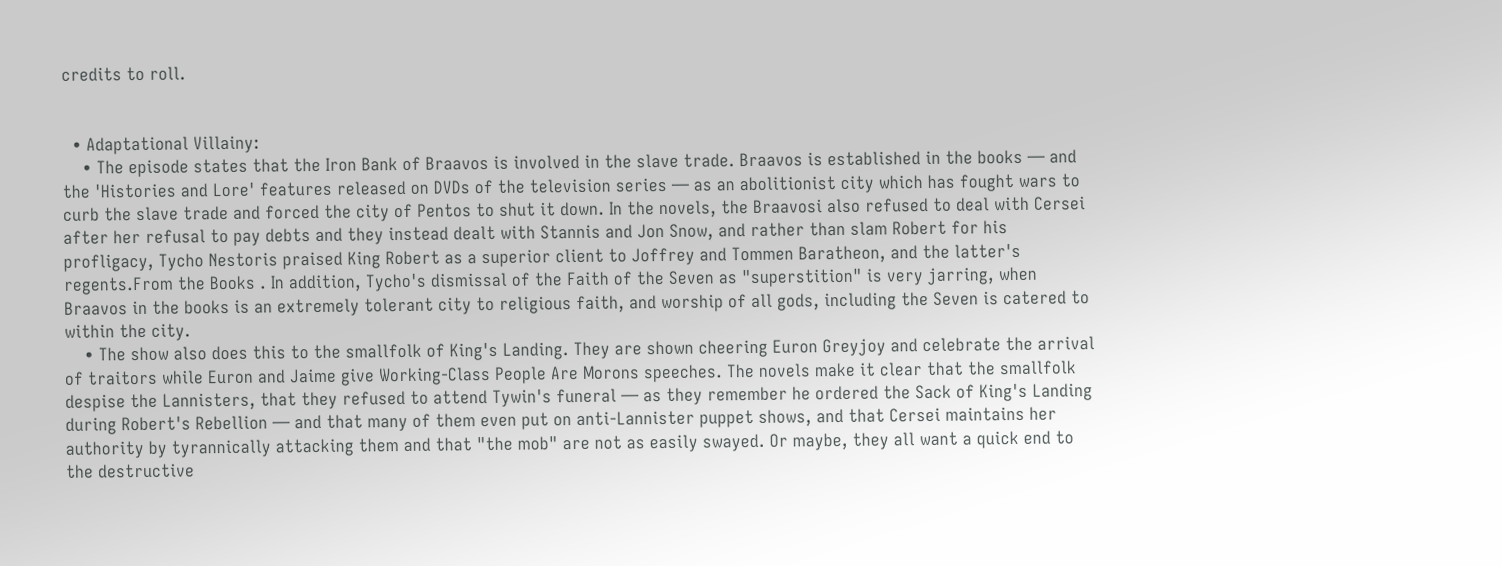credits to roll.


  • Adaptational Villainy:
    • The episode states that the Iron Bank of Braavos is involved in the slave trade. Braavos is established in the books — and the 'Histories and Lore' features released on DVDs of the television series — as an abolitionist city which has fought wars to curb the slave trade and forced the city of Pentos to shut it down. In the novels, the Braavosi also refused to deal with Cersei after her refusal to pay debts and they instead dealt with Stannis and Jon Snow, and rather than slam Robert for his profligacy, Tycho Nestoris praised King Robert as a superior client to Joffrey and Tommen Baratheon, and the latter's regents.From the Books . In addition, Tycho's dismissal of the Faith of the Seven as "superstition" is very jarring, when Braavos in the books is an extremely tolerant city to religious faith, and worship of all gods, including the Seven is catered to within the city.
    • The show also does this to the smallfolk of King's Landing. They are shown cheering Euron Greyjoy and celebrate the arrival of traitors while Euron and Jaime give Working-Class People Are Morons speeches. The novels make it clear that the smallfolk despise the Lannisters, that they refused to attend Tywin's funeral — as they remember he ordered the Sack of King's Landing during Robert's Rebellion — and that many of them even put on anti-Lannister puppet shows, and that Cersei maintains her authority by tyrannically attacking them and that "the mob" are not as easily swayed. Or maybe, they all want a quick end to the destructive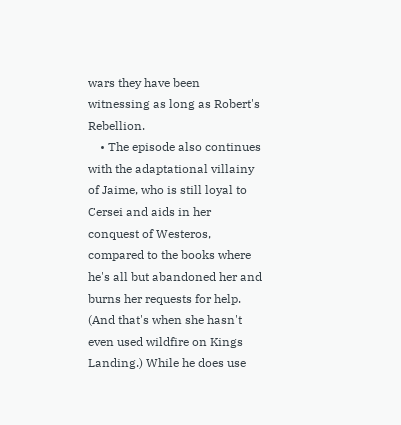wars they have been witnessing as long as Robert's Rebellion.
    • The episode also continues with the adaptational villainy of Jaime, who is still loyal to Cersei and aids in her conquest of Westeros, compared to the books where he's all but abandoned her and burns her requests for help. (And that's when she hasn't even used wildfire on Kings Landing.) While he does use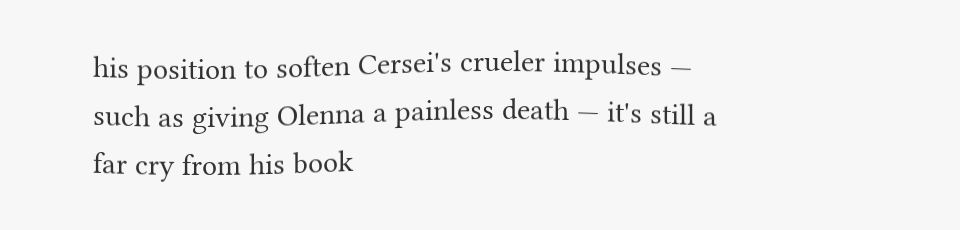his position to soften Cersei's crueler impulses — such as giving Olenna a painless death — it's still a far cry from his book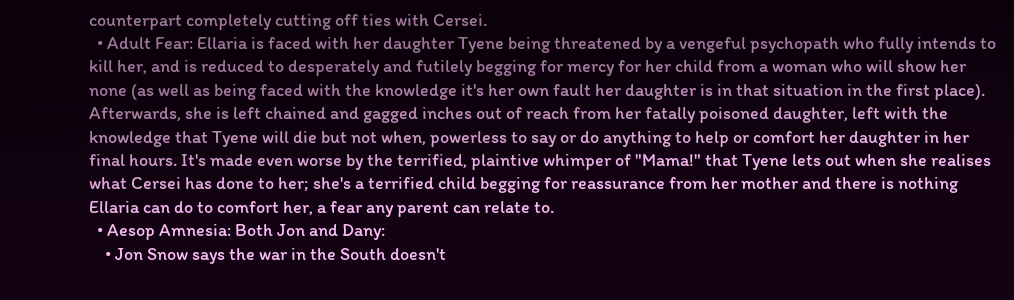counterpart completely cutting off ties with Cersei.
  • Adult Fear: Ellaria is faced with her daughter Tyene being threatened by a vengeful psychopath who fully intends to kill her, and is reduced to desperately and futilely begging for mercy for her child from a woman who will show her none (as well as being faced with the knowledge it's her own fault her daughter is in that situation in the first place). Afterwards, she is left chained and gagged inches out of reach from her fatally poisoned daughter, left with the knowledge that Tyene will die but not when, powerless to say or do anything to help or comfort her daughter in her final hours. It's made even worse by the terrified, plaintive whimper of "Mama!" that Tyene lets out when she realises what Cersei has done to her; she's a terrified child begging for reassurance from her mother and there is nothing Ellaria can do to comfort her, a fear any parent can relate to.
  • Aesop Amnesia: Both Jon and Dany:
    • Jon Snow says the war in the South doesn't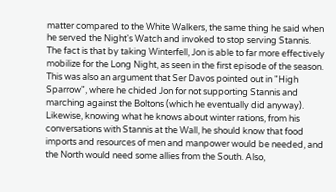matter compared to the White Walkers, the same thing he said when he served the Night's Watch and invoked to stop serving Stannis. The fact is that by taking Winterfell, Jon is able to far more effectively mobilize for the Long Night, as seen in the first episode of the season. This was also an argument that Ser Davos pointed out in "High Sparrow", where he chided Jon for not supporting Stannis and marching against the Boltons (which he eventually did anyway). Likewise, knowing what he knows about winter rations, from his conversations with Stannis at the Wall, he should know that food imports and resources of men and manpower would be needed, and the North would need some allies from the South. Also,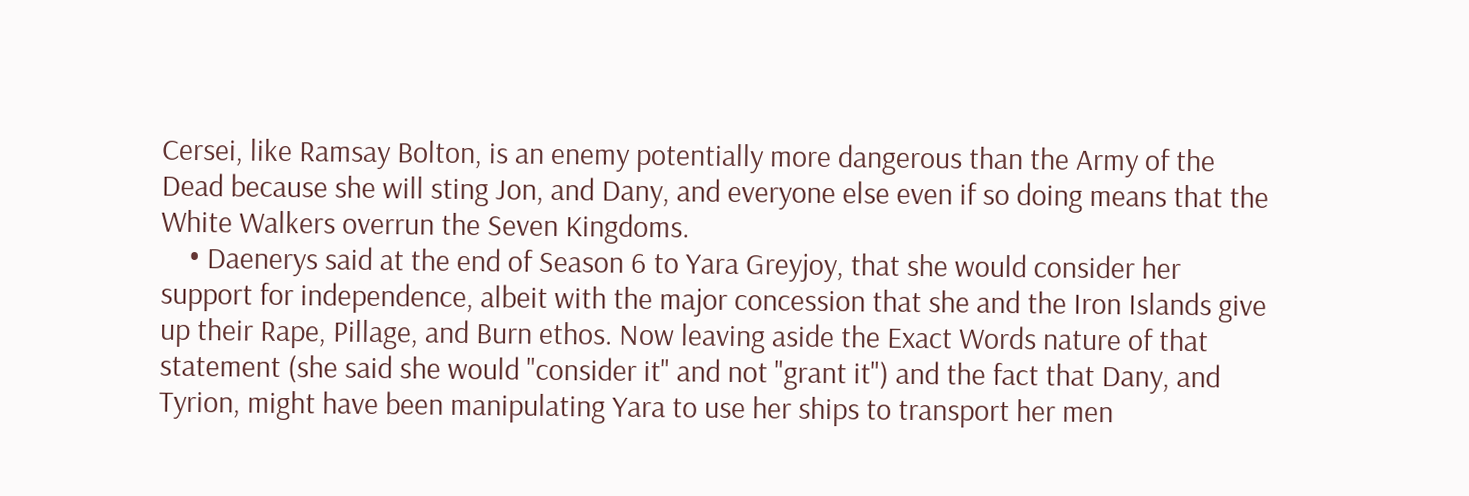Cersei, like Ramsay Bolton, is an enemy potentially more dangerous than the Army of the Dead because she will sting Jon, and Dany, and everyone else even if so doing means that the White Walkers overrun the Seven Kingdoms.
    • Daenerys said at the end of Season 6 to Yara Greyjoy, that she would consider her support for independence, albeit with the major concession that she and the Iron Islands give up their Rape, Pillage, and Burn ethos. Now leaving aside the Exact Words nature of that statement (she said she would "consider it" and not "grant it") and the fact that Dany, and Tyrion, might have been manipulating Yara to use her ships to transport her men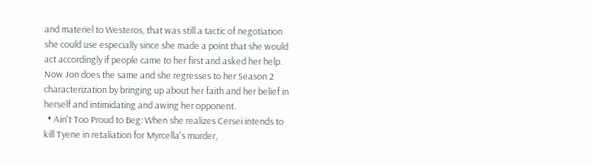and materiel to Westeros, that was still a tactic of negotiation she could use especially since she made a point that she would act accordingly if people came to her first and asked her help. Now Jon does the same and she regresses to her Season 2 characterization by bringing up about her faith and her belief in herself and intimidating and awing her opponent.
  • Ain't Too Proud to Beg: When she realizes Cersei intends to kill Tyene in retaliation for Myrcella's murder,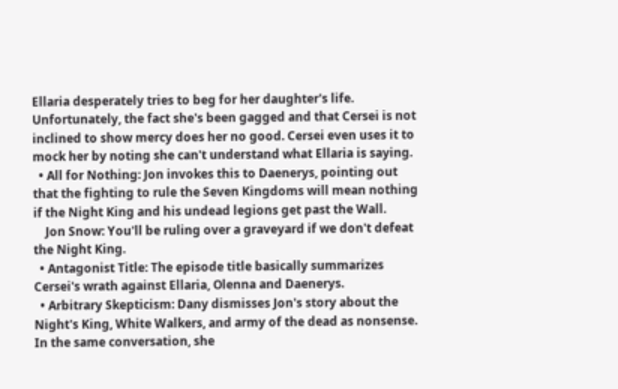Ellaria desperately tries to beg for her daughter's life. Unfortunately, the fact she's been gagged and that Cersei is not inclined to show mercy does her no good. Cersei even uses it to mock her by noting she can't understand what Ellaria is saying.
  • All for Nothing: Jon invokes this to Daenerys, pointing out that the fighting to rule the Seven Kingdoms will mean nothing if the Night King and his undead legions get past the Wall.
    Jon Snow: You'll be ruling over a graveyard if we don't defeat the Night King.
  • Antagonist Title: The episode title basically summarizes Cersei's wrath against Ellaria, Olenna and Daenerys.
  • Arbitrary Skepticism: Dany dismisses Jon's story about the Night's King, White Walkers, and army of the dead as nonsense. In the same conversation, she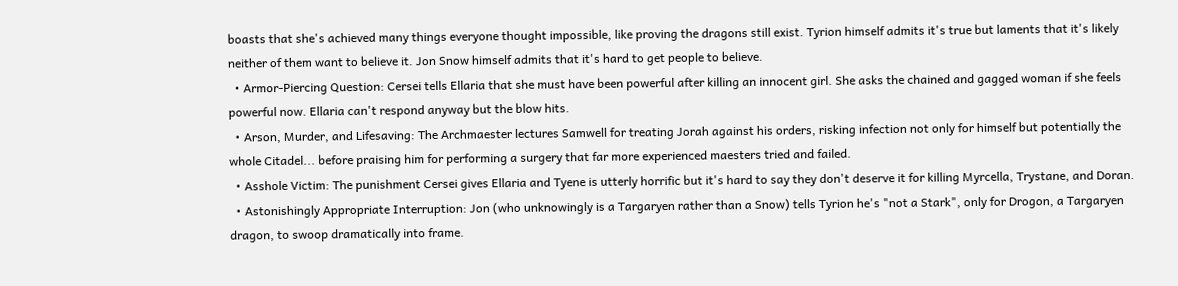boasts that she's achieved many things everyone thought impossible, like proving the dragons still exist. Tyrion himself admits it's true but laments that it's likely neither of them want to believe it. Jon Snow himself admits that it's hard to get people to believe.
  • Armor-Piercing Question: Cersei tells Ellaria that she must have been powerful after killing an innocent girl. She asks the chained and gagged woman if she feels powerful now. Ellaria can't respond anyway but the blow hits.
  • Arson, Murder, and Lifesaving: The Archmaester lectures Samwell for treating Jorah against his orders, risking infection not only for himself but potentially the whole Citadel... before praising him for performing a surgery that far more experienced maesters tried and failed.
  • Asshole Victim: The punishment Cersei gives Ellaria and Tyene is utterly horrific but it's hard to say they don't deserve it for killing Myrcella, Trystane, and Doran.
  • Astonishingly Appropriate Interruption: Jon (who unknowingly is a Targaryen rather than a Snow) tells Tyrion he's "not a Stark", only for Drogon, a Targaryen dragon, to swoop dramatically into frame.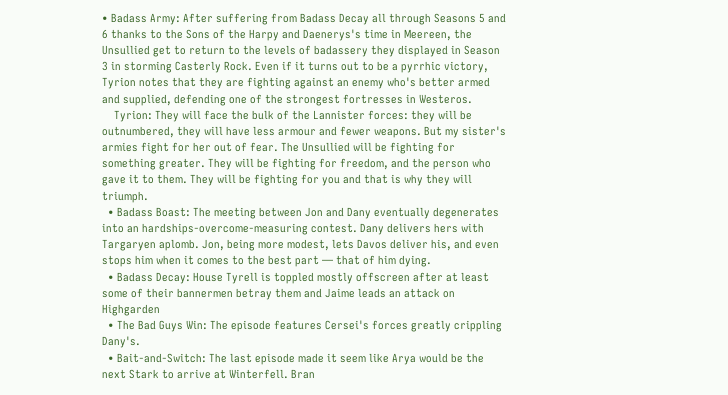• Badass Army: After suffering from Badass Decay all through Seasons 5 and 6 thanks to the Sons of the Harpy and Daenerys's time in Meereen, the Unsullied get to return to the levels of badassery they displayed in Season 3 in storming Casterly Rock. Even if it turns out to be a pyrrhic victory, Tyrion notes that they are fighting against an enemy who's better armed and supplied, defending one of the strongest fortresses in Westeros.
    Tyrion: They will face the bulk of the Lannister forces: they will be outnumbered, they will have less armour and fewer weapons. But my sister's armies fight for her out of fear. The Unsullied will be fighting for something greater. They will be fighting for freedom, and the person who gave it to them. They will be fighting for you and that is why they will triumph.
  • Badass Boast: The meeting between Jon and Dany eventually degenerates into an hardships-overcome-measuring contest. Dany delivers hers with Targaryen aplomb. Jon, being more modest, lets Davos deliver his, and even stops him when it comes to the best part — that of him dying.
  • Badass Decay: House Tyrell is toppled mostly offscreen after at least some of their bannermen betray them and Jaime leads an attack on Highgarden
  • The Bad Guys Win: The episode features Cersei's forces greatly crippling Dany's.
  • Bait-and-Switch: The last episode made it seem like Arya would be the next Stark to arrive at Winterfell. Bran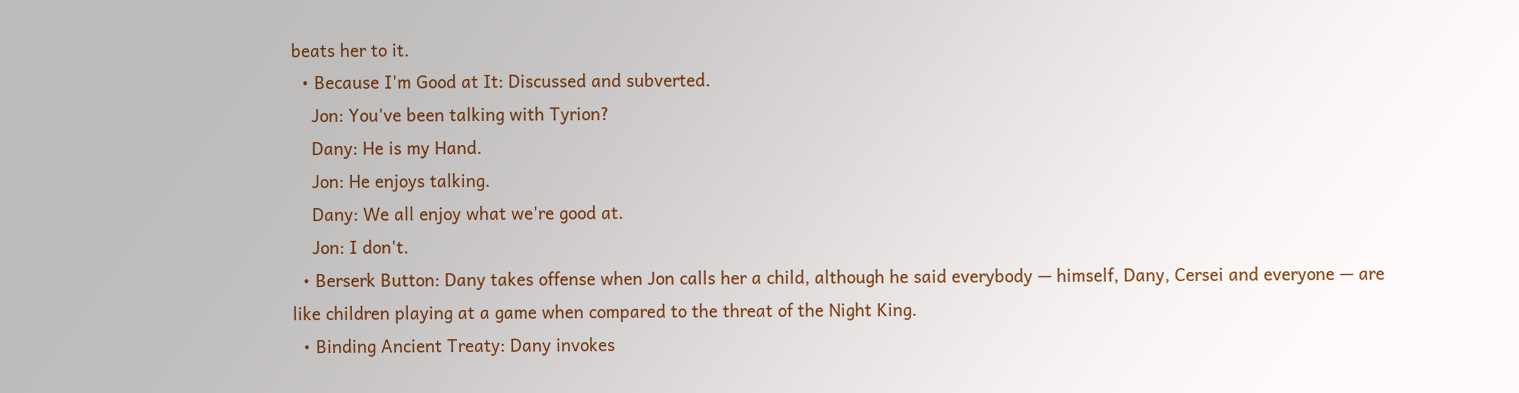beats her to it.
  • Because I'm Good at It: Discussed and subverted.
    Jon: You've been talking with Tyrion?
    Dany: He is my Hand.
    Jon: He enjoys talking.
    Dany: We all enjoy what we're good at.
    Jon: I don't.
  • Berserk Button: Dany takes offense when Jon calls her a child, although he said everybody — himself, Dany, Cersei and everyone — are like children playing at a game when compared to the threat of the Night King.
  • Binding Ancient Treaty: Dany invokes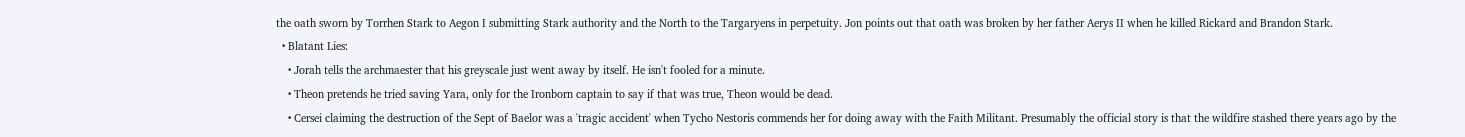the oath sworn by Torrhen Stark to Aegon I submitting Stark authority and the North to the Targaryens in perpetuity. Jon points out that oath was broken by her father Aerys II when he killed Rickard and Brandon Stark.
  • Blatant Lies:
    • Jorah tells the archmaester that his greyscale just went away by itself. He isn't fooled for a minute.
    • Theon pretends he tried saving Yara, only for the Ironborn captain to say if that was true, Theon would be dead.
    • Cersei claiming the destruction of the Sept of Baelor was a 'tragic accident' when Tycho Nestoris commends her for doing away with the Faith Militant. Presumably the official story is that the wildfire stashed there years ago by the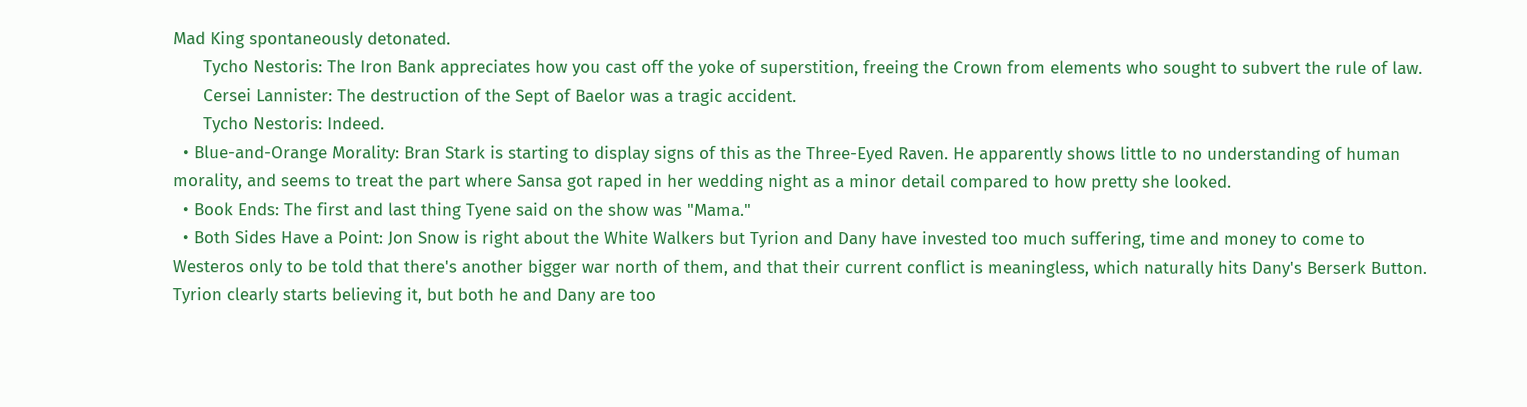Mad King spontaneously detonated.
      Tycho Nestoris: The Iron Bank appreciates how you cast off the yoke of superstition, freeing the Crown from elements who sought to subvert the rule of law.
      Cersei Lannister: The destruction of the Sept of Baelor was a tragic accident.
      Tycho Nestoris: Indeed.
  • Blue-and-Orange Morality: Bran Stark is starting to display signs of this as the Three-Eyed Raven. He apparently shows little to no understanding of human morality, and seems to treat the part where Sansa got raped in her wedding night as a minor detail compared to how pretty she looked.
  • Book Ends: The first and last thing Tyene said on the show was "Mama."
  • Both Sides Have a Point: Jon Snow is right about the White Walkers but Tyrion and Dany have invested too much suffering, time and money to come to Westeros only to be told that there's another bigger war north of them, and that their current conflict is meaningless, which naturally hits Dany's Berserk Button. Tyrion clearly starts believing it, but both he and Dany are too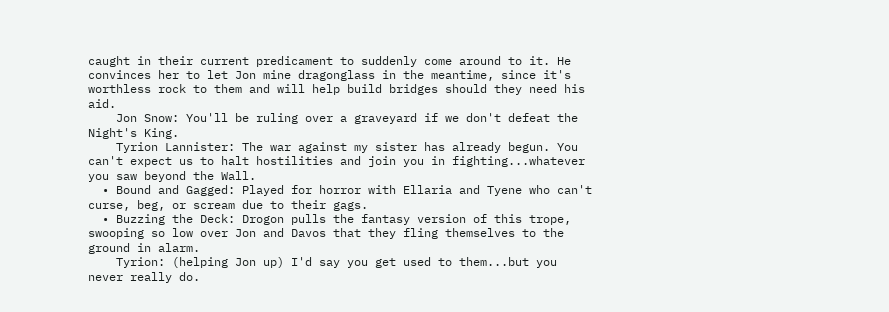caught in their current predicament to suddenly come around to it. He convinces her to let Jon mine dragonglass in the meantime, since it's worthless rock to them and will help build bridges should they need his aid.
    Jon Snow: You'll be ruling over a graveyard if we don't defeat the Night's King.
    Tyrion Lannister: The war against my sister has already begun. You can't expect us to halt hostilities and join you in fighting...whatever you saw beyond the Wall.
  • Bound and Gagged: Played for horror with Ellaria and Tyene who can't curse, beg, or scream due to their gags.
  • Buzzing the Deck: Drogon pulls the fantasy version of this trope, swooping so low over Jon and Davos that they fling themselves to the ground in alarm.
    Tyrion: (helping Jon up) I'd say you get used to them...but you never really do.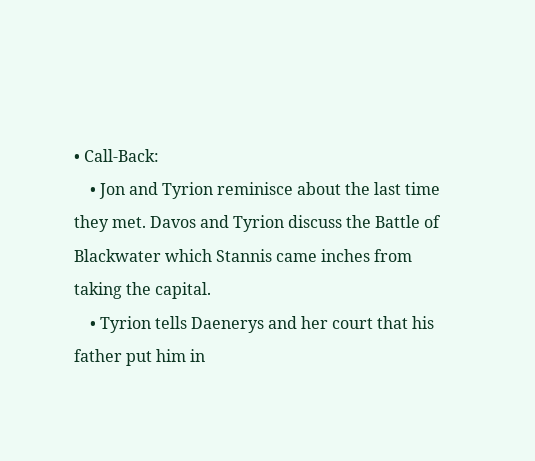• Call-Back:
    • Jon and Tyrion reminisce about the last time they met. Davos and Tyrion discuss the Battle of Blackwater which Stannis came inches from taking the capital.
    • Tyrion tells Daenerys and her court that his father put him in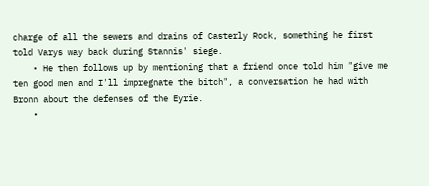charge of all the sewers and drains of Casterly Rock, something he first told Varys way back during Stannis' siege.
    • He then follows up by mentioning that a friend once told him "give me ten good men and I'll impregnate the bitch", a conversation he had with Bronn about the defenses of the Eyrie.
    •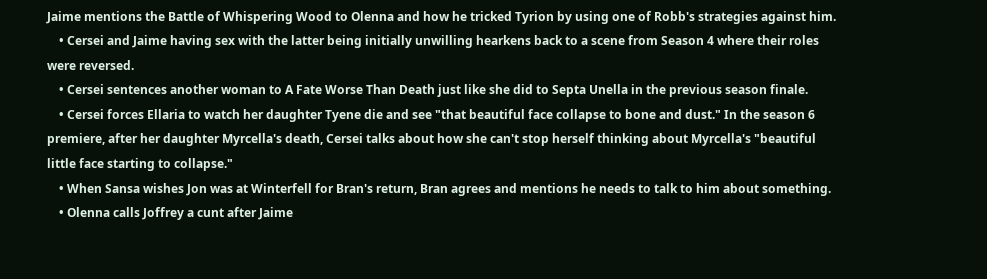Jaime mentions the Battle of Whispering Wood to Olenna and how he tricked Tyrion by using one of Robb's strategies against him.
    • Cersei and Jaime having sex with the latter being initially unwilling hearkens back to a scene from Season 4 where their roles were reversed.
    • Cersei sentences another woman to A Fate Worse Than Death just like she did to Septa Unella in the previous season finale.
    • Cersei forces Ellaria to watch her daughter Tyene die and see "that beautiful face collapse to bone and dust." In the season 6 premiere, after her daughter Myrcella's death, Cersei talks about how she can't stop herself thinking about Myrcella's "beautiful little face starting to collapse."
    • When Sansa wishes Jon was at Winterfell for Bran's return, Bran agrees and mentions he needs to talk to him about something.
    • Olenna calls Joffrey a cunt after Jaime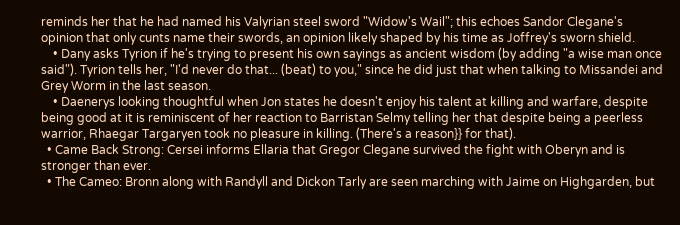reminds her that he had named his Valyrian steel sword "Widow's Wail"; this echoes Sandor Clegane's opinion that only cunts name their swords, an opinion likely shaped by his time as Joffrey's sworn shield.
    • Dany asks Tyrion if he's trying to present his own sayings as ancient wisdom (by adding "a wise man once said"). Tyrion tells her, "I'd never do that... (beat) to you," since he did just that when talking to Missandei and Grey Worm in the last season.
    • Daenerys looking thoughtful when Jon states he doesn't enjoy his talent at killing and warfare, despite being good at it is reminiscent of her reaction to Barristan Selmy telling her that despite being a peerless warrior, Rhaegar Targaryen took no pleasure in killing. (There's a reason}} for that).
  • Came Back Strong: Cersei informs Ellaria that Gregor Clegane survived the fight with Oberyn and is stronger than ever.
  • The Cameo: Bronn along with Randyll and Dickon Tarly are seen marching with Jaime on Highgarden, but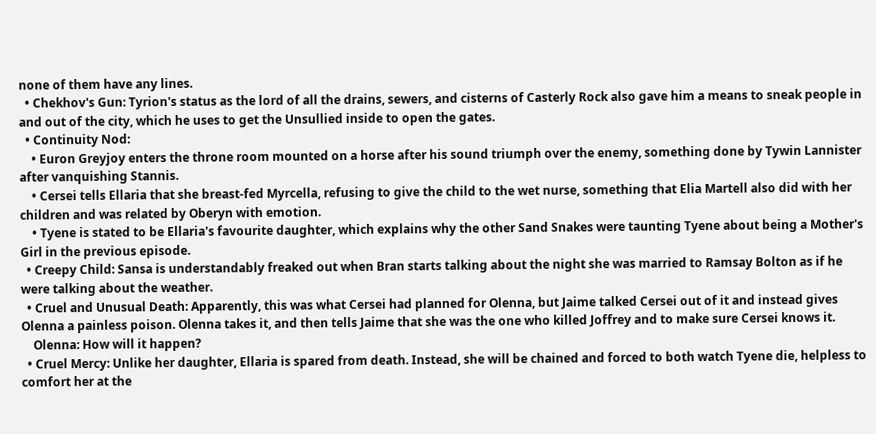none of them have any lines.
  • Chekhov's Gun: Tyrion's status as the lord of all the drains, sewers, and cisterns of Casterly Rock also gave him a means to sneak people in and out of the city, which he uses to get the Unsullied inside to open the gates.
  • Continuity Nod:
    • Euron Greyjoy enters the throne room mounted on a horse after his sound triumph over the enemy, something done by Tywin Lannister after vanquishing Stannis.
    • Cersei tells Ellaria that she breast-fed Myrcella, refusing to give the child to the wet nurse, something that Elia Martell also did with her children and was related by Oberyn with emotion.
    • Tyene is stated to be Ellaria's favourite daughter, which explains why the other Sand Snakes were taunting Tyene about being a Mother's Girl in the previous episode.
  • Creepy Child: Sansa is understandably freaked out when Bran starts talking about the night she was married to Ramsay Bolton as if he were talking about the weather.
  • Cruel and Unusual Death: Apparently, this was what Cersei had planned for Olenna, but Jaime talked Cersei out of it and instead gives Olenna a painless poison. Olenna takes it, and then tells Jaime that she was the one who killed Joffrey and to make sure Cersei knows it.
    Olenna: How will it happen?
  • Cruel Mercy: Unlike her daughter, Ellaria is spared from death. Instead, she will be chained and forced to both watch Tyene die, helpless to comfort her at the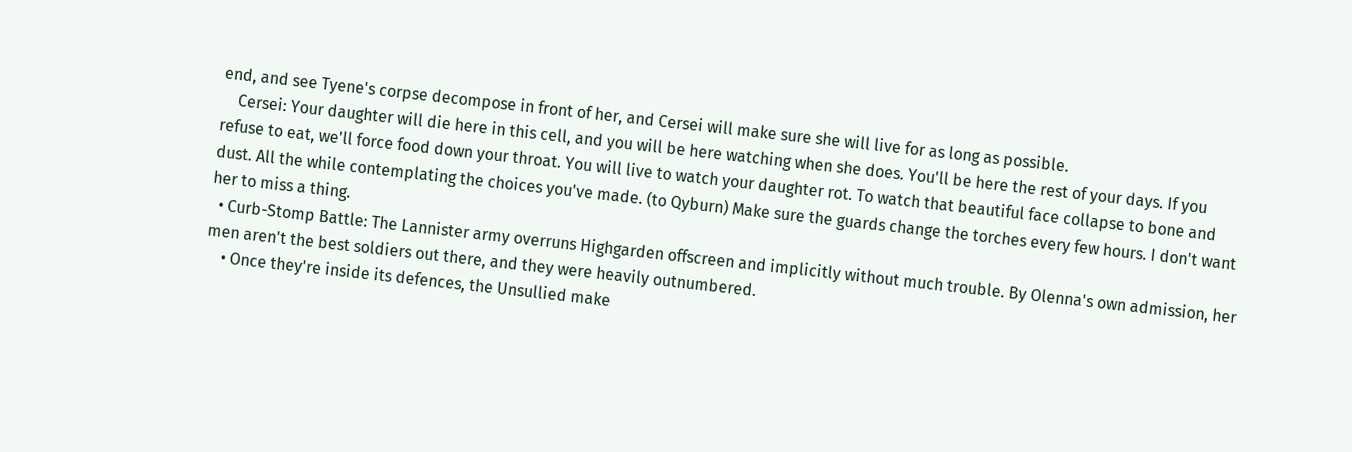end, and see Tyene's corpse decompose in front of her, and Cersei will make sure she will live for as long as possible.
    Cersei: Your daughter will die here in this cell, and you will be here watching when she does. You'll be here the rest of your days. If you refuse to eat, we'll force food down your throat. You will live to watch your daughter rot. To watch that beautiful face collapse to bone and dust. All the while contemplating the choices you've made. (to Qyburn) Make sure the guards change the torches every few hours. I don't want her to miss a thing.
  • Curb-Stomp Battle: The Lannister army overruns Highgarden offscreen and implicitly without much trouble. By Olenna's own admission, her men aren't the best soldiers out there, and they were heavily outnumbered.
    • Once they're inside its defences, the Unsullied make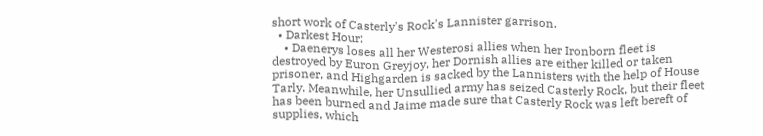short work of Casterly's Rock's Lannister garrison.
  • Darkest Hour:
    • Daenerys loses all her Westerosi allies when her Ironborn fleet is destroyed by Euron Greyjoy, her Dornish allies are either killed or taken prisoner, and Highgarden is sacked by the Lannisters with the help of House Tarly. Meanwhile, her Unsullied army has seized Casterly Rock, but their fleet has been burned and Jaime made sure that Casterly Rock was left bereft of supplies, which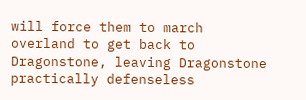will force them to march overland to get back to Dragonstone, leaving Dragonstone practically defenseless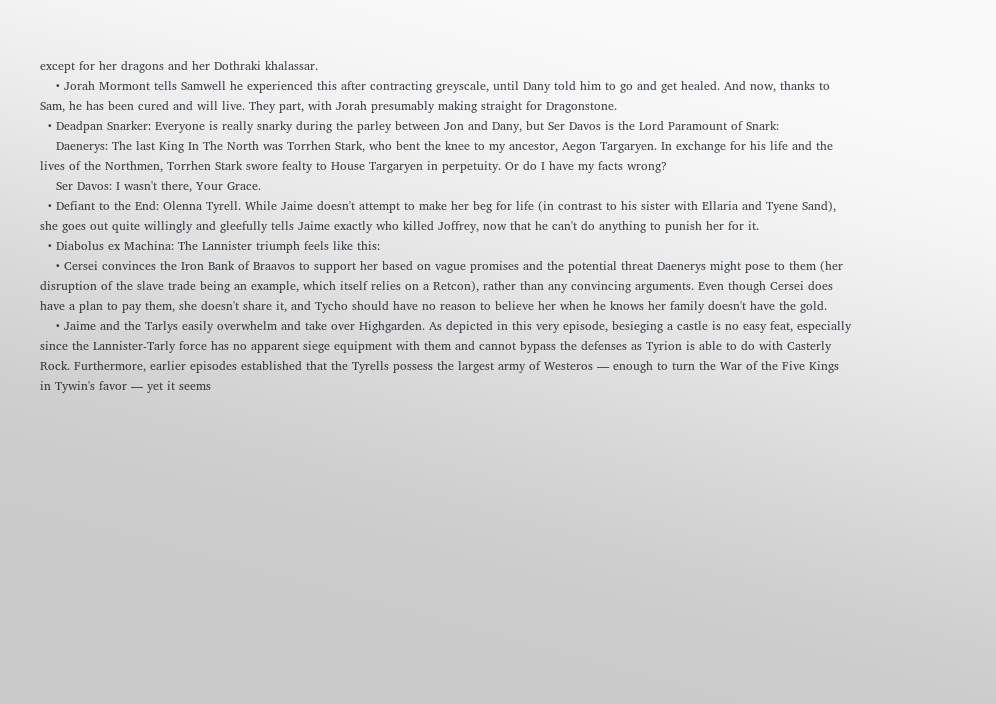except for her dragons and her Dothraki khalassar.
    • Jorah Mormont tells Samwell he experienced this after contracting greyscale, until Dany told him to go and get healed. And now, thanks to Sam, he has been cured and will live. They part, with Jorah presumably making straight for Dragonstone.
  • Deadpan Snarker: Everyone is really snarky during the parley between Jon and Dany, but Ser Davos is the Lord Paramount of Snark:
    Daenerys: The last King In The North was Torrhen Stark, who bent the knee to my ancestor, Aegon Targaryen. In exchange for his life and the lives of the Northmen, Torrhen Stark swore fealty to House Targaryen in perpetuity. Or do I have my facts wrong?
    Ser Davos: I wasn't there, Your Grace.
  • Defiant to the End: Olenna Tyrell. While Jaime doesn't attempt to make her beg for life (in contrast to his sister with Ellaria and Tyene Sand), she goes out quite willingly and gleefully tells Jaime exactly who killed Joffrey, now that he can't do anything to punish her for it.
  • Diabolus ex Machina: The Lannister triumph feels like this:
    • Cersei convinces the Iron Bank of Braavos to support her based on vague promises and the potential threat Daenerys might pose to them (her disruption of the slave trade being an example, which itself relies on a Retcon), rather than any convincing arguments. Even though Cersei does have a plan to pay them, she doesn't share it, and Tycho should have no reason to believe her when he knows her family doesn't have the gold.
    • Jaime and the Tarlys easily overwhelm and take over Highgarden. As depicted in this very episode, besieging a castle is no easy feat, especially since the Lannister-Tarly force has no apparent siege equipment with them and cannot bypass the defenses as Tyrion is able to do with Casterly Rock. Furthermore, earlier episodes established that the Tyrells possess the largest army of Westeros — enough to turn the War of the Five Kings in Tywin's favor — yet it seems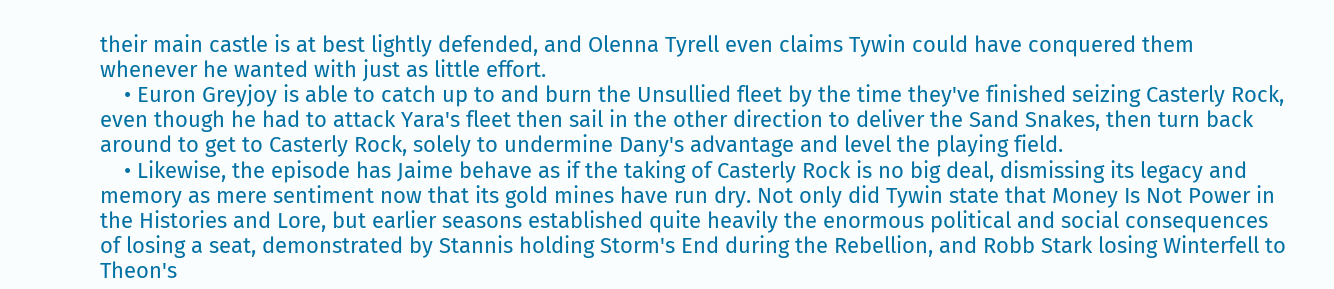their main castle is at best lightly defended, and Olenna Tyrell even claims Tywin could have conquered them whenever he wanted with just as little effort.
    • Euron Greyjoy is able to catch up to and burn the Unsullied fleet by the time they've finished seizing Casterly Rock, even though he had to attack Yara's fleet then sail in the other direction to deliver the Sand Snakes, then turn back around to get to Casterly Rock, solely to undermine Dany's advantage and level the playing field.
    • Likewise, the episode has Jaime behave as if the taking of Casterly Rock is no big deal, dismissing its legacy and memory as mere sentiment now that its gold mines have run dry. Not only did Tywin state that Money Is Not Power in the Histories and Lore, but earlier seasons established quite heavily the enormous political and social consequences of losing a seat, demonstrated by Stannis holding Storm's End during the Rebellion, and Robb Stark losing Winterfell to Theon's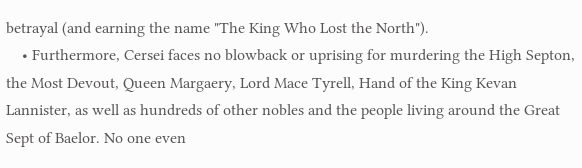betrayal (and earning the name "The King Who Lost the North").
    • Furthermore, Cersei faces no blowback or uprising for murdering the High Septon, the Most Devout, Queen Margaery, Lord Mace Tyrell, Hand of the King Kevan Lannister, as well as hundreds of other nobles and the people living around the Great Sept of Baelor. No one even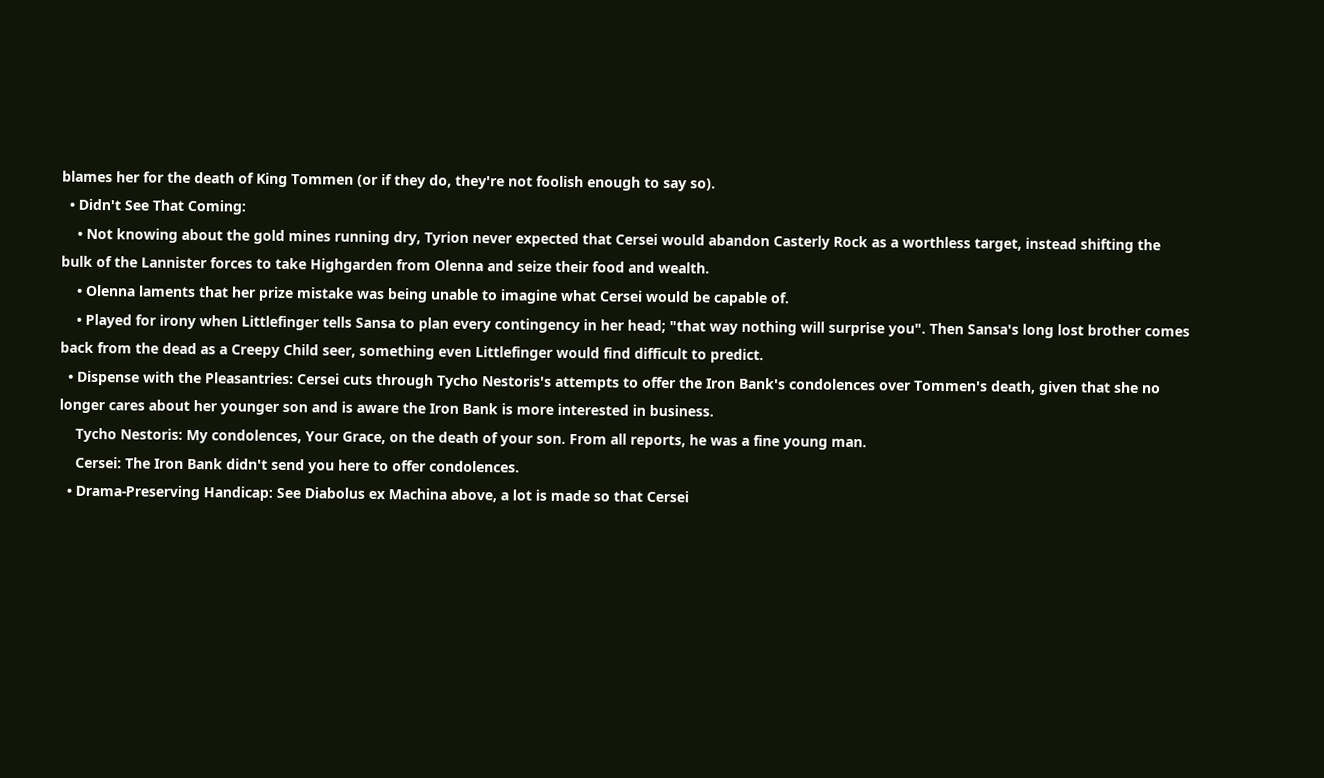blames her for the death of King Tommen (or if they do, they're not foolish enough to say so).
  • Didn't See That Coming:
    • Not knowing about the gold mines running dry, Tyrion never expected that Cersei would abandon Casterly Rock as a worthless target, instead shifting the bulk of the Lannister forces to take Highgarden from Olenna and seize their food and wealth.
    • Olenna laments that her prize mistake was being unable to imagine what Cersei would be capable of.
    • Played for irony when Littlefinger tells Sansa to plan every contingency in her head; "that way nothing will surprise you". Then Sansa's long lost brother comes back from the dead as a Creepy Child seer, something even Littlefinger would find difficult to predict.
  • Dispense with the Pleasantries: Cersei cuts through Tycho Nestoris's attempts to offer the Iron Bank's condolences over Tommen's death, given that she no longer cares about her younger son and is aware the Iron Bank is more interested in business.
    Tycho Nestoris: My condolences, Your Grace, on the death of your son. From all reports, he was a fine young man.
    Cersei: The Iron Bank didn't send you here to offer condolences.
  • Drama-Preserving Handicap: See Diabolus ex Machina above, a lot is made so that Cersei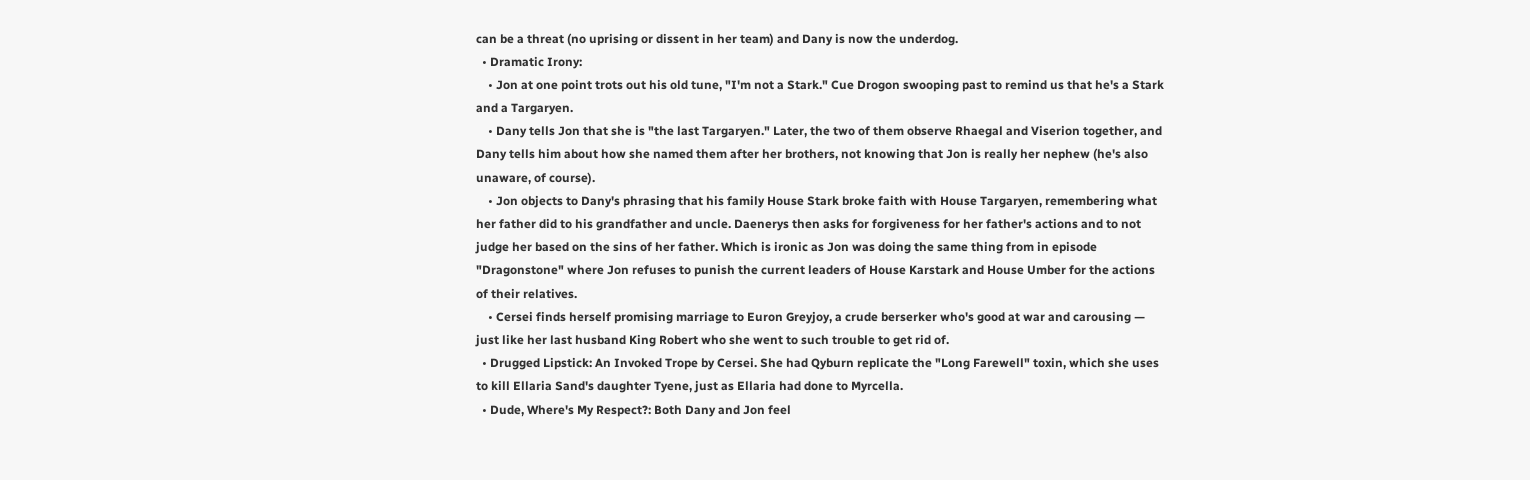can be a threat (no uprising or dissent in her team) and Dany is now the underdog.
  • Dramatic Irony:
    • Jon at one point trots out his old tune, "I'm not a Stark." Cue Drogon swooping past to remind us that he's a Stark and a Targaryen.
    • Dany tells Jon that she is "the last Targaryen." Later, the two of them observe Rhaegal and Viserion together, and Dany tells him about how she named them after her brothers, not knowing that Jon is really her nephew (he's also unaware, of course).
    • Jon objects to Dany's phrasing that his family House Stark broke faith with House Targaryen, remembering what her father did to his grandfather and uncle. Daenerys then asks for forgiveness for her father's actions and to not judge her based on the sins of her father. Which is ironic as Jon was doing the same thing from in episode "Dragonstone" where Jon refuses to punish the current leaders of House Karstark and House Umber for the actions of their relatives.
    • Cersei finds herself promising marriage to Euron Greyjoy, a crude berserker who's good at war and carousing — just like her last husband King Robert who she went to such trouble to get rid of.
  • Drugged Lipstick: An Invoked Trope by Cersei. She had Qyburn replicate the "Long Farewell" toxin, which she uses to kill Ellaria Sand's daughter Tyene, just as Ellaria had done to Myrcella.
  • Dude, Where's My Respect?: Both Dany and Jon feel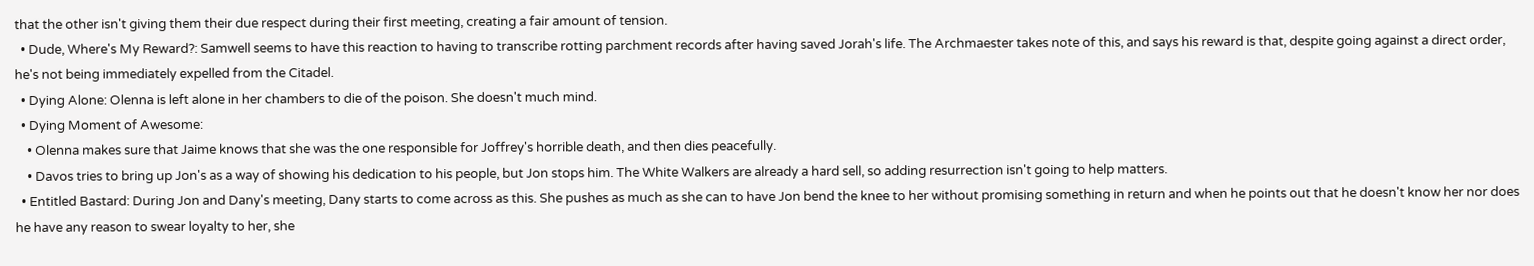that the other isn't giving them their due respect during their first meeting, creating a fair amount of tension.
  • Dude, Where's My Reward?: Samwell seems to have this reaction to having to transcribe rotting parchment records after having saved Jorah's life. The Archmaester takes note of this, and says his reward is that, despite going against a direct order, he's not being immediately expelled from the Citadel.
  • Dying Alone: Olenna is left alone in her chambers to die of the poison. She doesn't much mind.
  • Dying Moment of Awesome:
    • Olenna makes sure that Jaime knows that she was the one responsible for Joffrey's horrible death, and then dies peacefully.
    • Davos tries to bring up Jon's as a way of showing his dedication to his people, but Jon stops him. The White Walkers are already a hard sell, so adding resurrection isn't going to help matters.
  • Entitled Bastard: During Jon and Dany's meeting, Dany starts to come across as this. She pushes as much as she can to have Jon bend the knee to her without promising something in return and when he points out that he doesn't know her nor does he have any reason to swear loyalty to her, she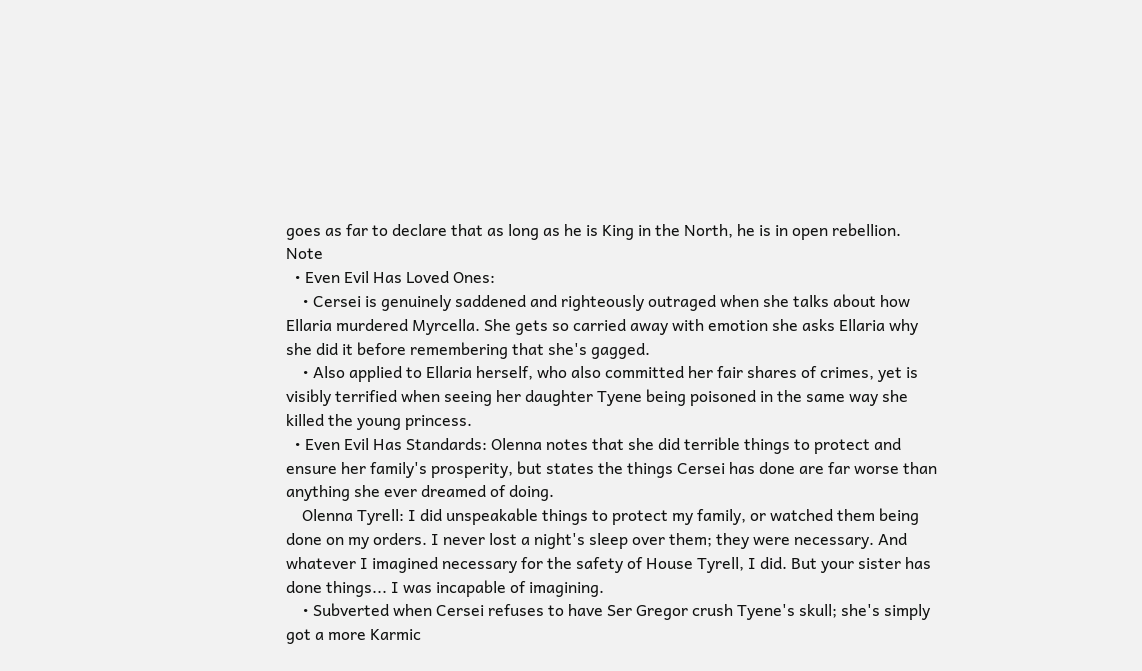goes as far to declare that as long as he is King in the North, he is in open rebellion. Note
  • Even Evil Has Loved Ones:
    • Cersei is genuinely saddened and righteously outraged when she talks about how Ellaria murdered Myrcella. She gets so carried away with emotion she asks Ellaria why she did it before remembering that she's gagged.
    • Also applied to Ellaria herself, who also committed her fair shares of crimes, yet is visibly terrified when seeing her daughter Tyene being poisoned in the same way she killed the young princess.
  • Even Evil Has Standards: Olenna notes that she did terrible things to protect and ensure her family's prosperity, but states the things Cersei has done are far worse than anything she ever dreamed of doing.
    Olenna Tyrell: I did unspeakable things to protect my family, or watched them being done on my orders. I never lost a night's sleep over them; they were necessary. And whatever I imagined necessary for the safety of House Tyrell, I did. But your sister has done things... I was incapable of imagining.
    • Subverted when Cersei refuses to have Ser Gregor crush Tyene's skull; she's simply got a more Karmic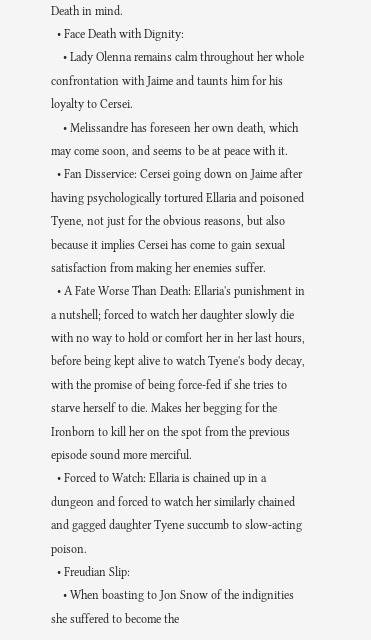Death in mind.
  • Face Death with Dignity:
    • Lady Olenna remains calm throughout her whole confrontation with Jaime and taunts him for his loyalty to Cersei.
    • Melissandre has foreseen her own death, which may come soon, and seems to be at peace with it.
  • Fan Disservice: Cersei going down on Jaime after having psychologically tortured Ellaria and poisoned Tyene, not just for the obvious reasons, but also because it implies Cersei has come to gain sexual satisfaction from making her enemies suffer.
  • A Fate Worse Than Death: Ellaria's punishment in a nutshell; forced to watch her daughter slowly die with no way to hold or comfort her in her last hours, before being kept alive to watch Tyene's body decay, with the promise of being force-fed if she tries to starve herself to die. Makes her begging for the Ironborn to kill her on the spot from the previous episode sound more merciful.
  • Forced to Watch: Ellaria is chained up in a dungeon and forced to watch her similarly chained and gagged daughter Tyene succumb to slow-acting poison.
  • Freudian Slip:
    • When boasting to Jon Snow of the indignities she suffered to become the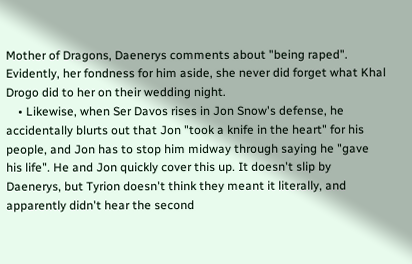Mother of Dragons, Daenerys comments about "being raped". Evidently, her fondness for him aside, she never did forget what Khal Drogo did to her on their wedding night.
    • Likewise, when Ser Davos rises in Jon Snow's defense, he accidentally blurts out that Jon "took a knife in the heart" for his people, and Jon has to stop him midway through saying he "gave his life". He and Jon quickly cover this up. It doesn't slip by Daenerys, but Tyrion doesn't think they meant it literally, and apparently didn't hear the second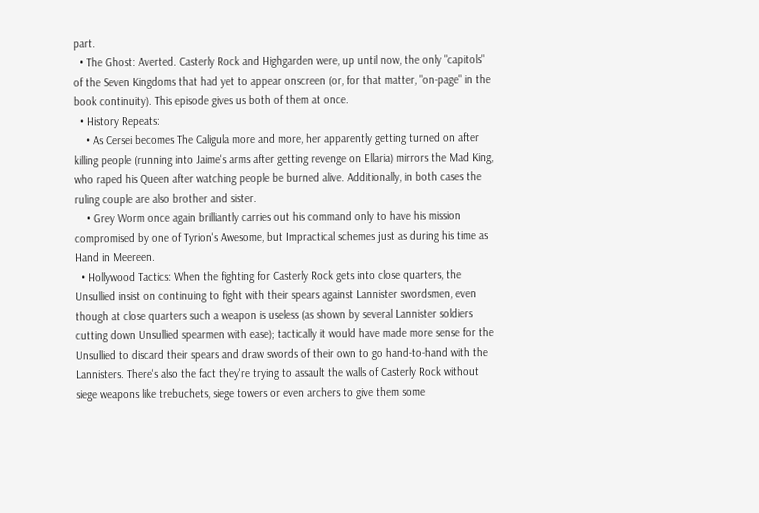part.
  • The Ghost: Averted. Casterly Rock and Highgarden were, up until now, the only "capitols" of the Seven Kingdoms that had yet to appear onscreen (or, for that matter, "on-page" in the book continuity). This episode gives us both of them at once.
  • History Repeats:
    • As Cersei becomes The Caligula more and more, her apparently getting turned on after killing people (running into Jaime's arms after getting revenge on Ellaria) mirrors the Mad King, who raped his Queen after watching people be burned alive. Additionally, in both cases the ruling couple are also brother and sister.
    • Grey Worm once again brilliantly carries out his command only to have his mission compromised by one of Tyrion's Awesome, but Impractical schemes just as during his time as Hand in Meereen.
  • Hollywood Tactics: When the fighting for Casterly Rock gets into close quarters, the Unsullied insist on continuing to fight with their spears against Lannister swordsmen, even though at close quarters such a weapon is useless (as shown by several Lannister soldiers cutting down Unsullied spearmen with ease); tactically it would have made more sense for the Unsullied to discard their spears and draw swords of their own to go hand-to-hand with the Lannisters. There's also the fact they're trying to assault the walls of Casterly Rock without siege weapons like trebuchets, siege towers or even archers to give them some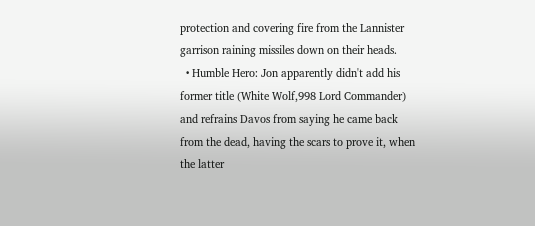protection and covering fire from the Lannister garrison raining missiles down on their heads.
  • Humble Hero: Jon apparently didn't add his former title (White Wolf,998 Lord Commander) and refrains Davos from saying he came back from the dead, having the scars to prove it, when the latter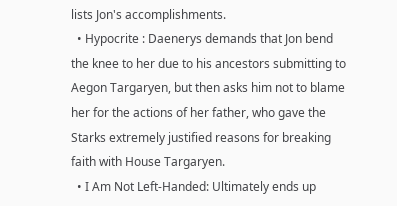lists Jon's accomplishments.
  • Hypocrite : Daenerys demands that Jon bend the knee to her due to his ancestors submitting to Aegon Targaryen, but then asks him not to blame her for the actions of her father, who gave the Starks extremely justified reasons for breaking faith with House Targaryen.
  • I Am Not Left-Handed: Ultimately ends up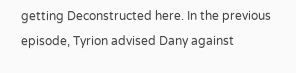getting Deconstructed here. In the previous episode, Tyrion advised Dany against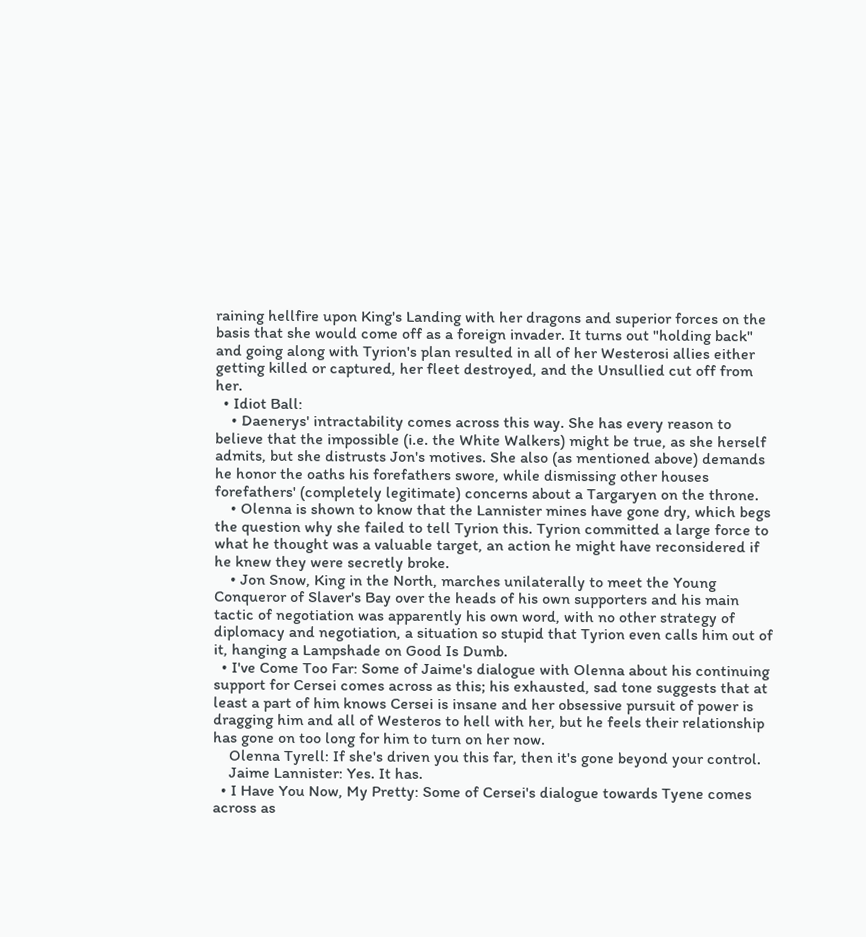raining hellfire upon King's Landing with her dragons and superior forces on the basis that she would come off as a foreign invader. It turns out "holding back" and going along with Tyrion's plan resulted in all of her Westerosi allies either getting killed or captured, her fleet destroyed, and the Unsullied cut off from her.
  • Idiot Ball:
    • Daenerys' intractability comes across this way. She has every reason to believe that the impossible (i.e. the White Walkers) might be true, as she herself admits, but she distrusts Jon's motives. She also (as mentioned above) demands he honor the oaths his forefathers swore, while dismissing other houses forefathers' (completely legitimate) concerns about a Targaryen on the throne.
    • Olenna is shown to know that the Lannister mines have gone dry, which begs the question why she failed to tell Tyrion this. Tyrion committed a large force to what he thought was a valuable target, an action he might have reconsidered if he knew they were secretly broke.
    • Jon Snow, King in the North, marches unilaterally to meet the Young Conqueror of Slaver's Bay over the heads of his own supporters and his main tactic of negotiation was apparently his own word, with no other strategy of diplomacy and negotiation, a situation so stupid that Tyrion even calls him out of it, hanging a Lampshade on Good Is Dumb.
  • I've Come Too Far: Some of Jaime's dialogue with Olenna about his continuing support for Cersei comes across as this; his exhausted, sad tone suggests that at least a part of him knows Cersei is insane and her obsessive pursuit of power is dragging him and all of Westeros to hell with her, but he feels their relationship has gone on too long for him to turn on her now.
    Olenna Tyrell: If she's driven you this far, then it's gone beyond your control.
    Jaime Lannister: Yes. It has.
  • I Have You Now, My Pretty: Some of Cersei's dialogue towards Tyene comes across as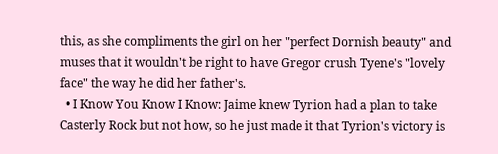this, as she compliments the girl on her "perfect Dornish beauty" and muses that it wouldn't be right to have Gregor crush Tyene's "lovely face" the way he did her father's.
  • I Know You Know I Know: Jaime knew Tyrion had a plan to take Casterly Rock but not how, so he just made it that Tyrion's victory is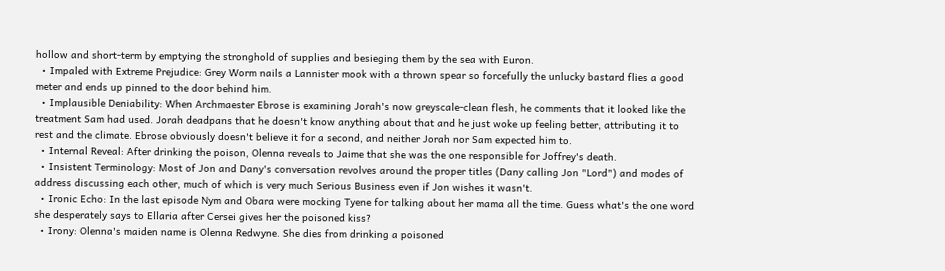hollow and short-term by emptying the stronghold of supplies and besieging them by the sea with Euron.
  • Impaled with Extreme Prejudice: Grey Worm nails a Lannister mook with a thrown spear so forcefully the unlucky bastard flies a good meter and ends up pinned to the door behind him.
  • Implausible Deniability: When Archmaester Ebrose is examining Jorah's now greyscale-clean flesh, he comments that it looked like the treatment Sam had used. Jorah deadpans that he doesn't know anything about that and he just woke up feeling better, attributing it to rest and the climate. Ebrose obviously doesn't believe it for a second, and neither Jorah nor Sam expected him to.
  • Internal Reveal: After drinking the poison, Olenna reveals to Jaime that she was the one responsible for Joffrey's death.
  • Insistent Terminology: Most of Jon and Dany's conversation revolves around the proper titles (Dany calling Jon "Lord") and modes of address discussing each other, much of which is very much Serious Business even if Jon wishes it wasn't.
  • Ironic Echo: In the last episode Nym and Obara were mocking Tyene for talking about her mama all the time. Guess what's the one word she desperately says to Ellaria after Cersei gives her the poisoned kiss?
  • Irony: Olenna's maiden name is Olenna Redwyne. She dies from drinking a poisoned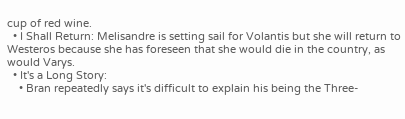cup of red wine.
  • I Shall Return: Melisandre is setting sail for Volantis but she will return to Westeros because she has foreseen that she would die in the country, as would Varys.
  • It's a Long Story:
    • Bran repeatedly says it's difficult to explain his being the Three-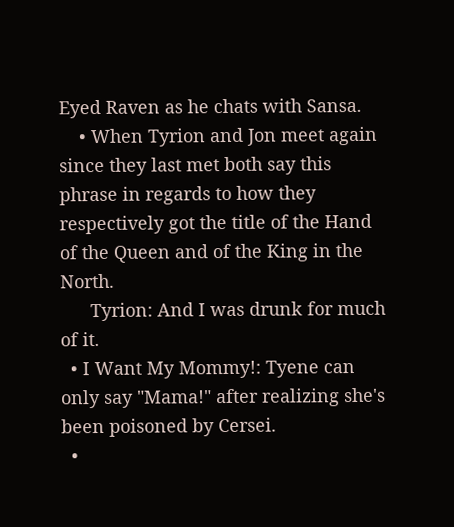Eyed Raven as he chats with Sansa.
    • When Tyrion and Jon meet again since they last met both say this phrase in regards to how they respectively got the title of the Hand of the Queen and of the King in the North.
      Tyrion: And I was drunk for much of it.
  • I Want My Mommy!: Tyene can only say "Mama!" after realizing she's been poisoned by Cersei.
  •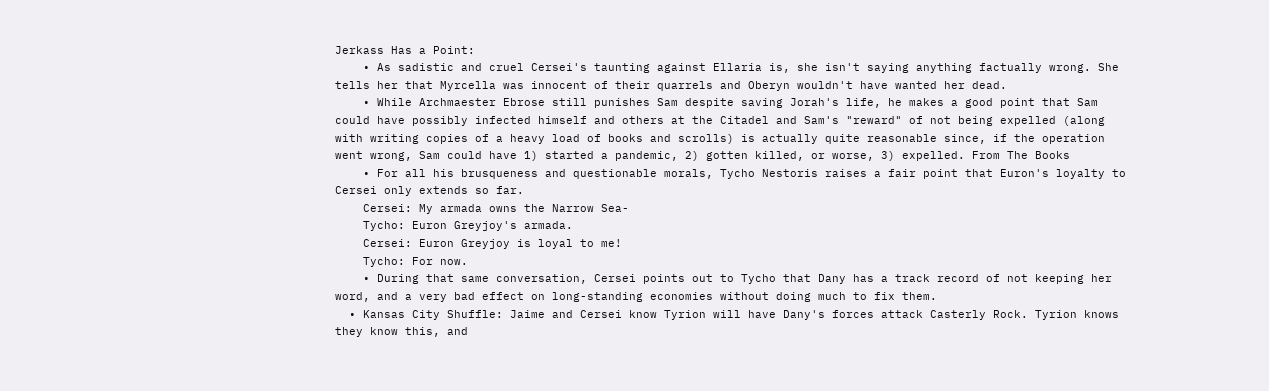Jerkass Has a Point:
    • As sadistic and cruel Cersei's taunting against Ellaria is, she isn't saying anything factually wrong. She tells her that Myrcella was innocent of their quarrels and Oberyn wouldn't have wanted her dead.
    • While Archmaester Ebrose still punishes Sam despite saving Jorah's life, he makes a good point that Sam could have possibly infected himself and others at the Citadel and Sam's "reward" of not being expelled (along with writing copies of a heavy load of books and scrolls) is actually quite reasonable since, if the operation went wrong, Sam could have 1) started a pandemic, 2) gotten killed, or worse, 3) expelled. From The Books
    • For all his brusqueness and questionable morals, Tycho Nestoris raises a fair point that Euron's loyalty to Cersei only extends so far.
    Cersei: My armada owns the Narrow Sea-
    Tycho: Euron Greyjoy's armada.
    Cersei: Euron Greyjoy is loyal to me!
    Tycho: For now.
    • During that same conversation, Cersei points out to Tycho that Dany has a track record of not keeping her word, and a very bad effect on long-standing economies without doing much to fix them.
  • Kansas City Shuffle: Jaime and Cersei know Tyrion will have Dany's forces attack Casterly Rock. Tyrion knows they know this, and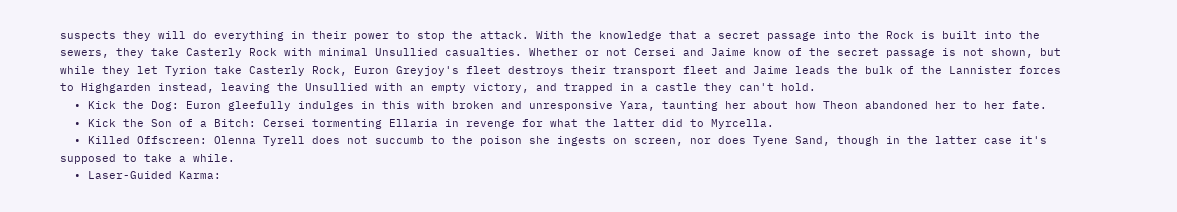suspects they will do everything in their power to stop the attack. With the knowledge that a secret passage into the Rock is built into the sewers, they take Casterly Rock with minimal Unsullied casualties. Whether or not Cersei and Jaime know of the secret passage is not shown, but while they let Tyrion take Casterly Rock, Euron Greyjoy's fleet destroys their transport fleet and Jaime leads the bulk of the Lannister forces to Highgarden instead, leaving the Unsullied with an empty victory, and trapped in a castle they can't hold.
  • Kick the Dog: Euron gleefully indulges in this with broken and unresponsive Yara, taunting her about how Theon abandoned her to her fate.
  • Kick the Son of a Bitch: Cersei tormenting Ellaria in revenge for what the latter did to Myrcella.
  • Killed Offscreen: Olenna Tyrell does not succumb to the poison she ingests on screen, nor does Tyene Sand, though in the latter case it's supposed to take a while.
  • Laser-Guided Karma: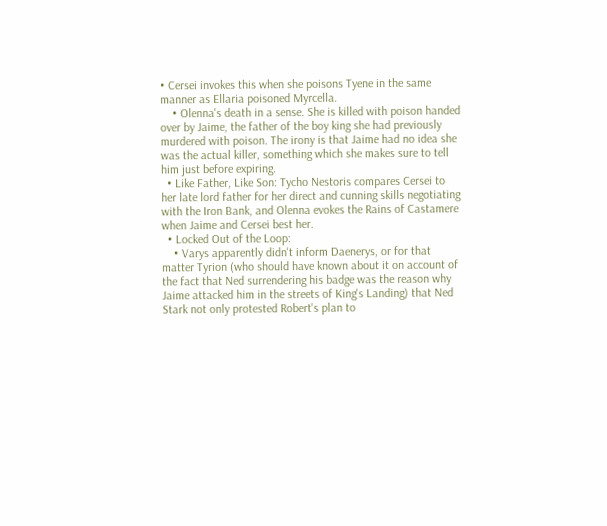• Cersei invokes this when she poisons Tyene in the same manner as Ellaria poisoned Myrcella.
    • Olenna's death in a sense. She is killed with poison handed over by Jaime, the father of the boy king she had previously murdered with poison. The irony is that Jaime had no idea she was the actual killer, something which she makes sure to tell him just before expiring.
  • Like Father, Like Son: Tycho Nestoris compares Cersei to her late lord father for her direct and cunning skills negotiating with the Iron Bank, and Olenna evokes the Rains of Castamere when Jaime and Cersei best her.
  • Locked Out of the Loop:
    • Varys apparently didn't inform Daenerys, or for that matter Tyrion (who should have known about it on account of the fact that Ned surrendering his badge was the reason why Jaime attacked him in the streets of King's Landing) that Ned Stark not only protested Robert's plan to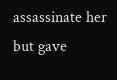assassinate her but gave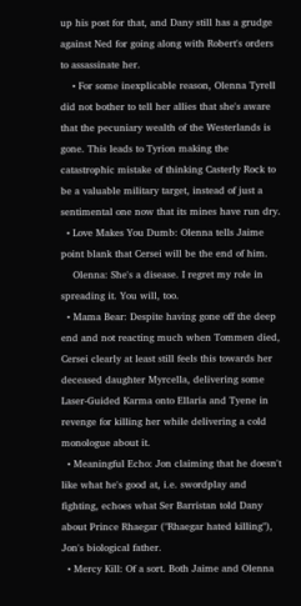up his post for that, and Dany still has a grudge against Ned for going along with Robert's orders to assassinate her.
    • For some inexplicable reason, Olenna Tyrell did not bother to tell her allies that she's aware that the pecuniary wealth of the Westerlands is gone. This leads to Tyrion making the catastrophic mistake of thinking Casterly Rock to be a valuable military target, instead of just a sentimental one now that its mines have run dry.
  • Love Makes You Dumb: Olenna tells Jaime point blank that Cersei will be the end of him.
    Olenna: She's a disease. I regret my role in spreading it. You will, too.
  • Mama Bear: Despite having gone off the deep end and not reacting much when Tommen died, Cersei clearly at least still feels this towards her deceased daughter Myrcella, delivering some Laser-Guided Karma onto Ellaria and Tyene in revenge for killing her while delivering a cold monologue about it.
  • Meaningful Echo: Jon claiming that he doesn't like what he's good at, i.e. swordplay and fighting, echoes what Ser Barristan told Dany about Prince Rhaegar ("Rhaegar hated killing"), Jon's biological father.
  • Mercy Kill: Of a sort. Both Jaime and Olenna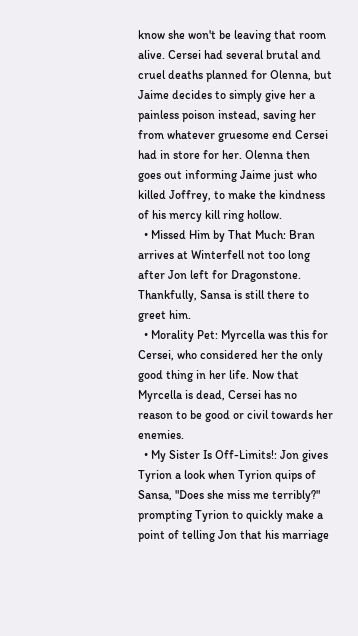know she won't be leaving that room alive. Cersei had several brutal and cruel deaths planned for Olenna, but Jaime decides to simply give her a painless poison instead, saving her from whatever gruesome end Cersei had in store for her. Olenna then goes out informing Jaime just who killed Joffrey, to make the kindness of his mercy kill ring hollow.
  • Missed Him by That Much: Bran arrives at Winterfell not too long after Jon left for Dragonstone. Thankfully, Sansa is still there to greet him.
  • Morality Pet: Myrcella was this for Cersei, who considered her the only good thing in her life. Now that Myrcella is dead, Cersei has no reason to be good or civil towards her enemies.
  • My Sister Is Off-Limits!: Jon gives Tyrion a look when Tyrion quips of Sansa, "Does she miss me terribly?" prompting Tyrion to quickly make a point of telling Jon that his marriage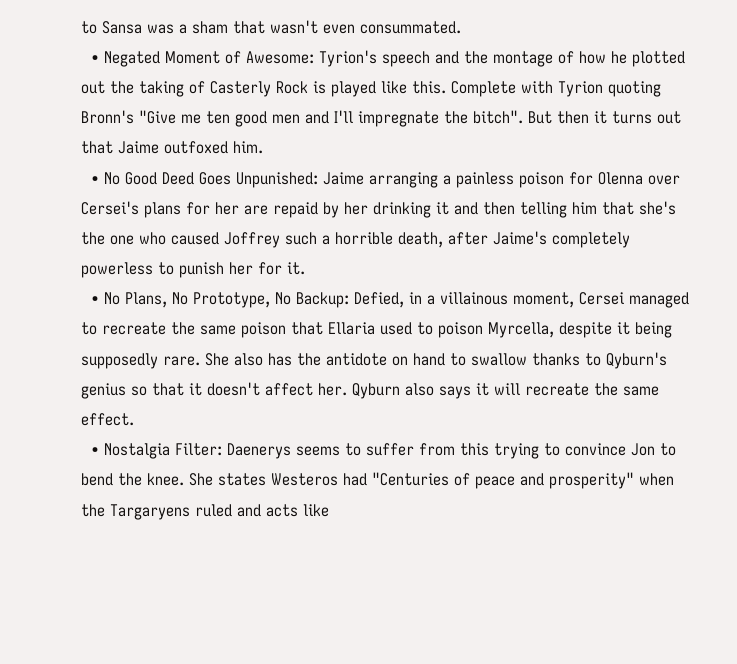to Sansa was a sham that wasn't even consummated.
  • Negated Moment of Awesome: Tyrion's speech and the montage of how he plotted out the taking of Casterly Rock is played like this. Complete with Tyrion quoting Bronn's "Give me ten good men and I'll impregnate the bitch". But then it turns out that Jaime outfoxed him.
  • No Good Deed Goes Unpunished: Jaime arranging a painless poison for Olenna over Cersei's plans for her are repaid by her drinking it and then telling him that she's the one who caused Joffrey such a horrible death, after Jaime's completely powerless to punish her for it.
  • No Plans, No Prototype, No Backup: Defied, in a villainous moment, Cersei managed to recreate the same poison that Ellaria used to poison Myrcella, despite it being supposedly rare. She also has the antidote on hand to swallow thanks to Qyburn's genius so that it doesn't affect her. Qyburn also says it will recreate the same effect.
  • Nostalgia Filter: Daenerys seems to suffer from this trying to convince Jon to bend the knee. She states Westeros had "Centuries of peace and prosperity" when the Targaryens ruled and acts like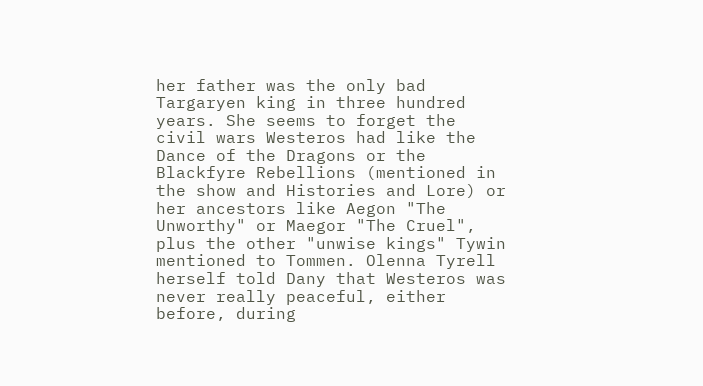her father was the only bad Targaryen king in three hundred years. She seems to forget the civil wars Westeros had like the Dance of the Dragons or the Blackfyre Rebellions (mentioned in the show and Histories and Lore) or her ancestors like Aegon "The Unworthy" or Maegor "The Cruel", plus the other "unwise kings" Tywin mentioned to Tommen. Olenna Tyrell herself told Dany that Westeros was never really peaceful, either before, during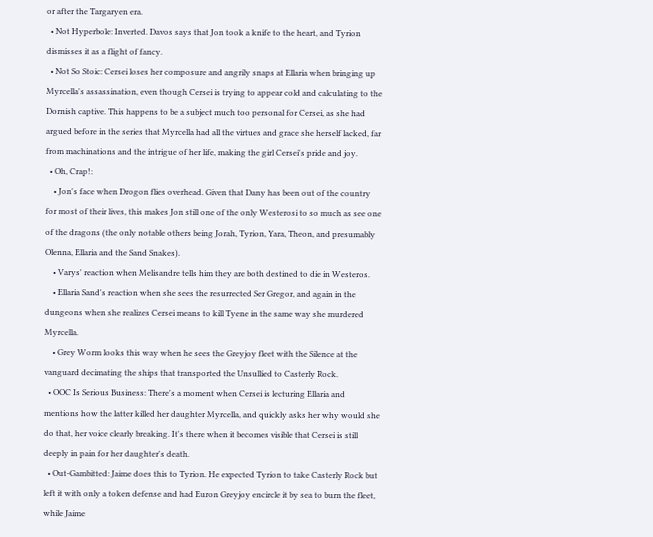or after the Targaryen era.
  • Not Hyperbole: Inverted. Davos says that Jon took a knife to the heart, and Tyrion dismisses it as a flight of fancy.
  • Not So Stoic: Cersei loses her composure and angrily snaps at Ellaria when bringing up Myrcella's assassination, even though Cersei is trying to appear cold and calculating to the Dornish captive. This happens to be a subject much too personal for Cersei, as she had argued before in the series that Myrcella had all the virtues and grace she herself lacked, far from machinations and the intrigue of her life, making the girl Cersei's pride and joy.
  • Oh, Crap!:
    • Jon's face when Drogon flies overhead. Given that Dany has been out of the country for most of their lives, this makes Jon still one of the only Westerosi to so much as see one of the dragons (the only notable others being Jorah, Tyrion, Yara, Theon, and presumably Olenna, Ellaria and the Sand Snakes).
    • Varys' reaction when Melisandre tells him they are both destined to die in Westeros.
    • Ellaria Sand's reaction when she sees the resurrected Ser Gregor, and again in the dungeons when she realizes Cersei means to kill Tyene in the same way she murdered Myrcella.
    • Grey Worm looks this way when he sees the Greyjoy fleet with the Silence at the vanguard decimating the ships that transported the Unsullied to Casterly Rock.
  • OOC Is Serious Business: There's a moment when Cersei is lecturing Ellaria and mentions how the latter killed her daughter Myrcella, and quickly asks her why would she do that, her voice clearly breaking. It's there when it becomes visible that Cersei is still deeply in pain for her daughter's death.
  • Out-Gambitted: Jaime does this to Tyrion. He expected Tyrion to take Casterly Rock but left it with only a token defense and had Euron Greyjoy encircle it by sea to burn the fleet, while Jaime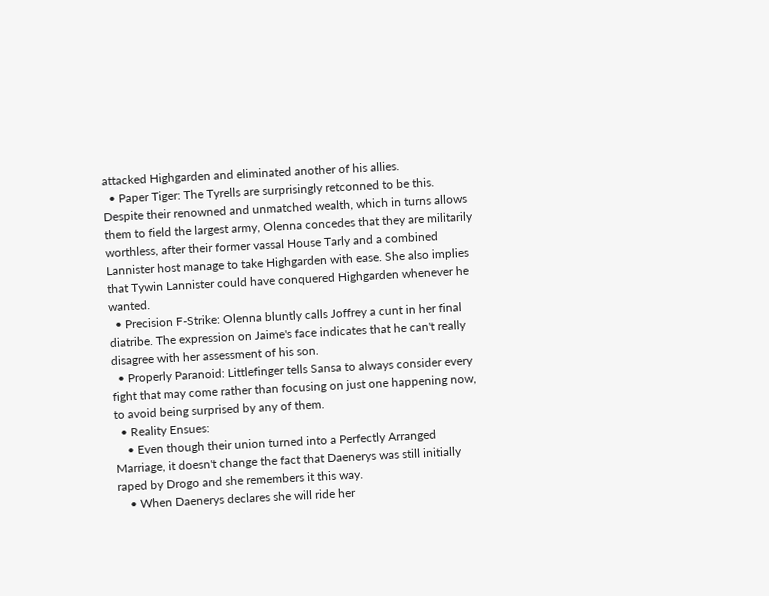attacked Highgarden and eliminated another of his allies.
  • Paper Tiger: The Tyrells are surprisingly retconned to be this. Despite their renowned and unmatched wealth, which in turns allows them to field the largest army, Olenna concedes that they are militarily worthless, after their former vassal House Tarly and a combined Lannister host manage to take Highgarden with ease. She also implies that Tywin Lannister could have conquered Highgarden whenever he wanted.
  • Precision F-Strike: Olenna bluntly calls Joffrey a cunt in her final diatribe. The expression on Jaime's face indicates that he can't really disagree with her assessment of his son.
  • Properly Paranoid: Littlefinger tells Sansa to always consider every fight that may come rather than focusing on just one happening now, to avoid being surprised by any of them.
  • Reality Ensues:
    • Even though their union turned into a Perfectly Arranged Marriage, it doesn't change the fact that Daenerys was still initially raped by Drogo and she remembers it this way.
    • When Daenerys declares she will ride her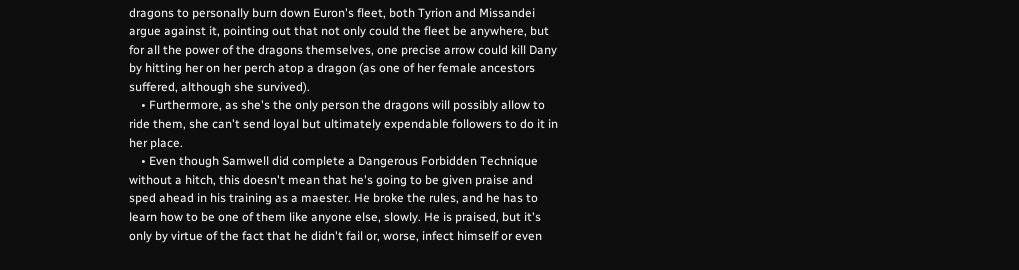dragons to personally burn down Euron's fleet, both Tyrion and Missandei argue against it, pointing out that not only could the fleet be anywhere, but for all the power of the dragons themselves, one precise arrow could kill Dany by hitting her on her perch atop a dragon (as one of her female ancestors suffered, although she survived).
    • Furthermore, as she's the only person the dragons will possibly allow to ride them, she can't send loyal but ultimately expendable followers to do it in her place.
    • Even though Samwell did complete a Dangerous Forbidden Technique without a hitch, this doesn't mean that he's going to be given praise and sped ahead in his training as a maester. He broke the rules, and he has to learn how to be one of them like anyone else, slowly. He is praised, but it's only by virtue of the fact that he didn't fail or, worse, infect himself or even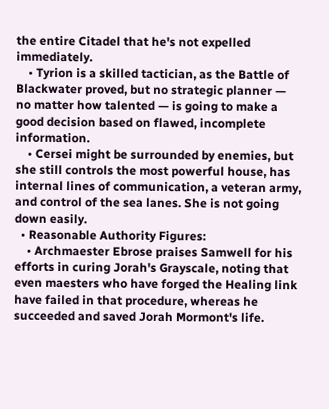the entire Citadel that he's not expelled immediately.
    • Tyrion is a skilled tactician, as the Battle of Blackwater proved, but no strategic planner — no matter how talented — is going to make a good decision based on flawed, incomplete information.
    • Cersei might be surrounded by enemies, but she still controls the most powerful house, has internal lines of communication, a veteran army, and control of the sea lanes. She is not going down easily.
  • Reasonable Authority Figures:
    • Archmaester Ebrose praises Samwell for his efforts in curing Jorah's Grayscale, noting that even maesters who have forged the Healing link have failed in that procedure, whereas he succeeded and saved Jorah Mormont's life.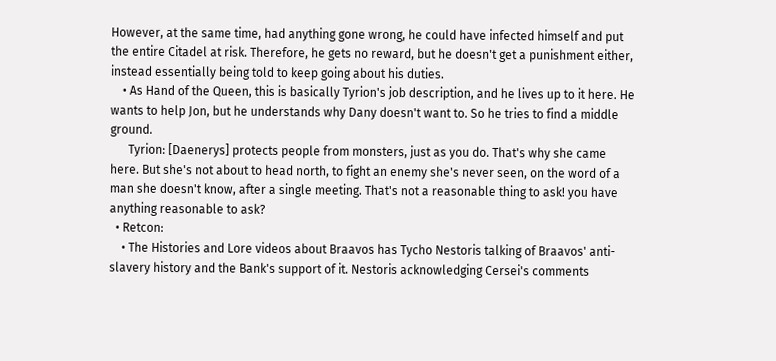However, at the same time, had anything gone wrong, he could have infected himself and put the entire Citadel at risk. Therefore, he gets no reward, but he doesn't get a punishment either, instead essentially being told to keep going about his duties.
    • As Hand of the Queen, this is basically Tyrion's job description, and he lives up to it here. He wants to help Jon, but he understands why Dany doesn't want to. So he tries to find a middle ground.
      Tyrion: [Daenerys] protects people from monsters, just as you do. That's why she came here. But she's not about to head north, to fight an enemy she's never seen, on the word of a man she doesn't know, after a single meeting. That's not a reasonable thing to ask! you have anything reasonable to ask?
  • Retcon:
    • The Histories and Lore videos about Braavos has Tycho Nestoris talking of Braavos' anti-slavery history and the Bank's support of it. Nestoris acknowledging Cersei's comments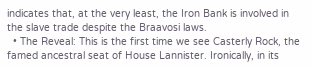indicates that, at the very least, the Iron Bank is involved in the slave trade despite the Braavosi laws.
  • The Reveal: This is the first time we see Casterly Rock, the famed ancestral seat of House Lannister. Ironically, in its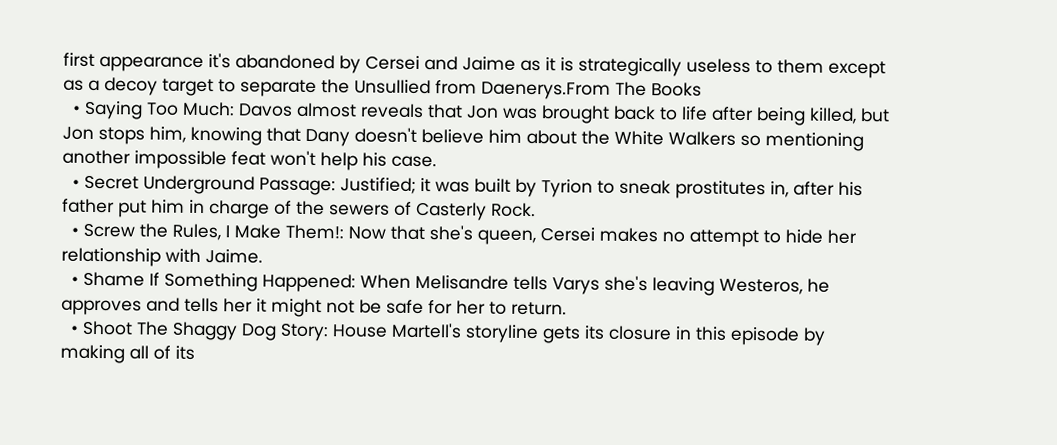first appearance it's abandoned by Cersei and Jaime as it is strategically useless to them except as a decoy target to separate the Unsullied from Daenerys.From The Books
  • Saying Too Much: Davos almost reveals that Jon was brought back to life after being killed, but Jon stops him, knowing that Dany doesn't believe him about the White Walkers so mentioning another impossible feat won't help his case.
  • Secret Underground Passage: Justified; it was built by Tyrion to sneak prostitutes in, after his father put him in charge of the sewers of Casterly Rock.
  • Screw the Rules, I Make Them!: Now that she's queen, Cersei makes no attempt to hide her relationship with Jaime.
  • Shame If Something Happened: When Melisandre tells Varys she's leaving Westeros, he approves and tells her it might not be safe for her to return.
  • Shoot The Shaggy Dog Story: House Martell's storyline gets its closure in this episode by making all of its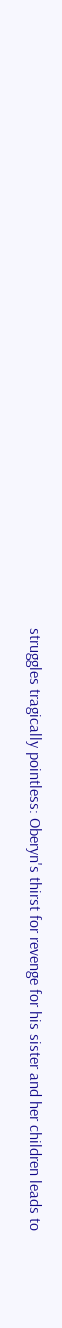struggles tragically pointless: Oberyn's thirst for revenge for his sister and her children leads to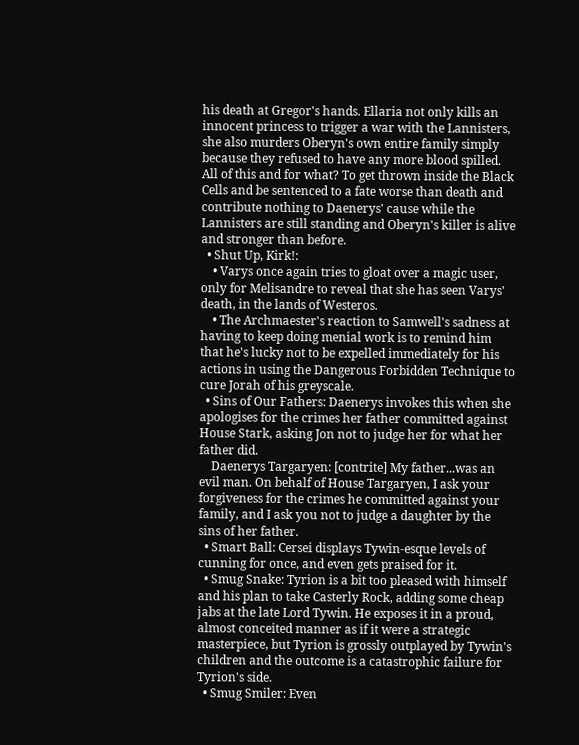his death at Gregor's hands. Ellaria not only kills an innocent princess to trigger a war with the Lannisters, she also murders Oberyn's own entire family simply because they refused to have any more blood spilled. All of this and for what? To get thrown inside the Black Cells and be sentenced to a fate worse than death and contribute nothing to Daenerys' cause while the Lannisters are still standing and Oberyn's killer is alive and stronger than before.
  • Shut Up, Kirk!:
    • Varys once again tries to gloat over a magic user, only for Melisandre to reveal that she has seen Varys' death, in the lands of Westeros.
    • The Archmaester's reaction to Samwell's sadness at having to keep doing menial work is to remind him that he's lucky not to be expelled immediately for his actions in using the Dangerous Forbidden Technique to cure Jorah of his greyscale.
  • Sins of Our Fathers: Daenerys invokes this when she apologises for the crimes her father committed against House Stark, asking Jon not to judge her for what her father did.
    Daenerys Targaryen: [contrite] My father...was an evil man. On behalf of House Targaryen, I ask your forgiveness for the crimes he committed against your family, and I ask you not to judge a daughter by the sins of her father.
  • Smart Ball: Cersei displays Tywin-esque levels of cunning for once, and even gets praised for it.
  • Smug Snake: Tyrion is a bit too pleased with himself and his plan to take Casterly Rock, adding some cheap jabs at the late Lord Tywin. He exposes it in a proud, almost conceited manner as if it were a strategic masterpiece, but Tyrion is grossly outplayed by Tywin's children and the outcome is a catastrophic failure for Tyrion's side.
  • Smug Smiler: Even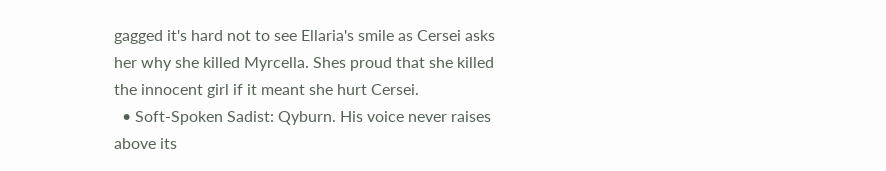gagged it's hard not to see Ellaria's smile as Cersei asks her why she killed Myrcella. Shes proud that she killed the innocent girl if it meant she hurt Cersei.
  • Soft-Spoken Sadist: Qyburn. His voice never raises above its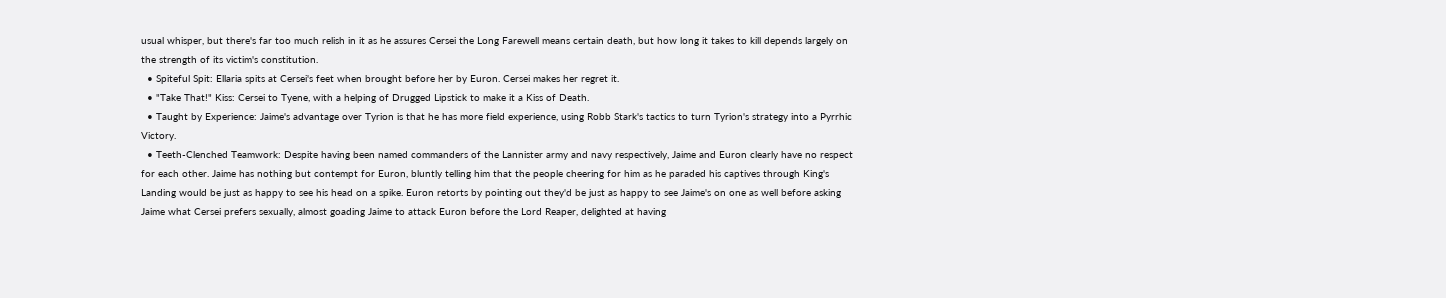usual whisper, but there's far too much relish in it as he assures Cersei the Long Farewell means certain death, but how long it takes to kill depends largely on the strength of its victim's constitution.
  • Spiteful Spit: Ellaria spits at Cersei's feet when brought before her by Euron. Cersei makes her regret it.
  • "Take That!" Kiss: Cersei to Tyene, with a helping of Drugged Lipstick to make it a Kiss of Death.
  • Taught by Experience: Jaime's advantage over Tyrion is that he has more field experience, using Robb Stark's tactics to turn Tyrion's strategy into a Pyrrhic Victory.
  • Teeth-Clenched Teamwork: Despite having been named commanders of the Lannister army and navy respectively, Jaime and Euron clearly have no respect for each other. Jaime has nothing but contempt for Euron, bluntly telling him that the people cheering for him as he paraded his captives through King's Landing would be just as happy to see his head on a spike. Euron retorts by pointing out they'd be just as happy to see Jaime's on one as well before asking Jaime what Cersei prefers sexually, almost goading Jaime to attack Euron before the Lord Reaper, delighted at having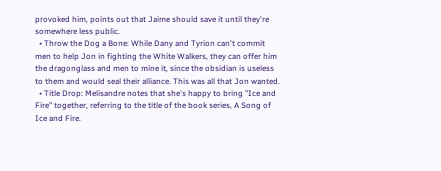provoked him, points out that Jaime should save it until they're somewhere less public.
  • Throw the Dog a Bone: While Dany and Tyrion can't commit men to help Jon in fighting the White Walkers, they can offer him the dragonglass and men to mine it, since the obsidian is useless to them and would seal their alliance. This was all that Jon wanted.
  • Title Drop: Melisandre notes that she's happy to bring "Ice and Fire" together, referring to the title of the book series, A Song of Ice and Fire.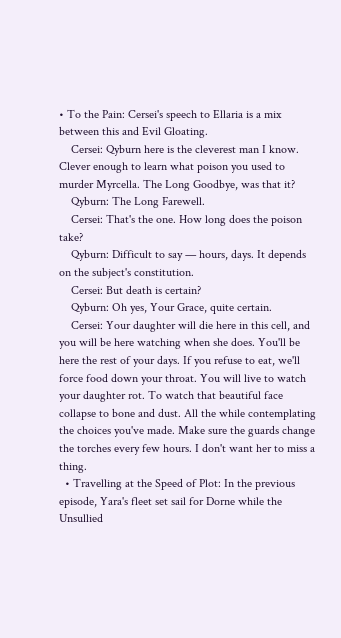• To the Pain: Cersei's speech to Ellaria is a mix between this and Evil Gloating.
    Cersei: Qyburn here is the cleverest man I know. Clever enough to learn what poison you used to murder Myrcella. The Long Goodbye, was that it?
    Qyburn: The Long Farewell.
    Cersei: That's the one. How long does the poison take?
    Qyburn: Difficult to say — hours, days. It depends on the subject's constitution.
    Cersei: But death is certain?
    Qyburn: Oh yes, Your Grace, quite certain.
    Cersei: Your daughter will die here in this cell, and you will be here watching when she does. You'll be here the rest of your days. If you refuse to eat, we'll force food down your throat. You will live to watch your daughter rot. To watch that beautiful face collapse to bone and dust. All the while contemplating the choices you've made. Make sure the guards change the torches every few hours. I don't want her to miss a thing.
  • Travelling at the Speed of Plot: In the previous episode, Yara's fleet set sail for Dorne while the Unsullied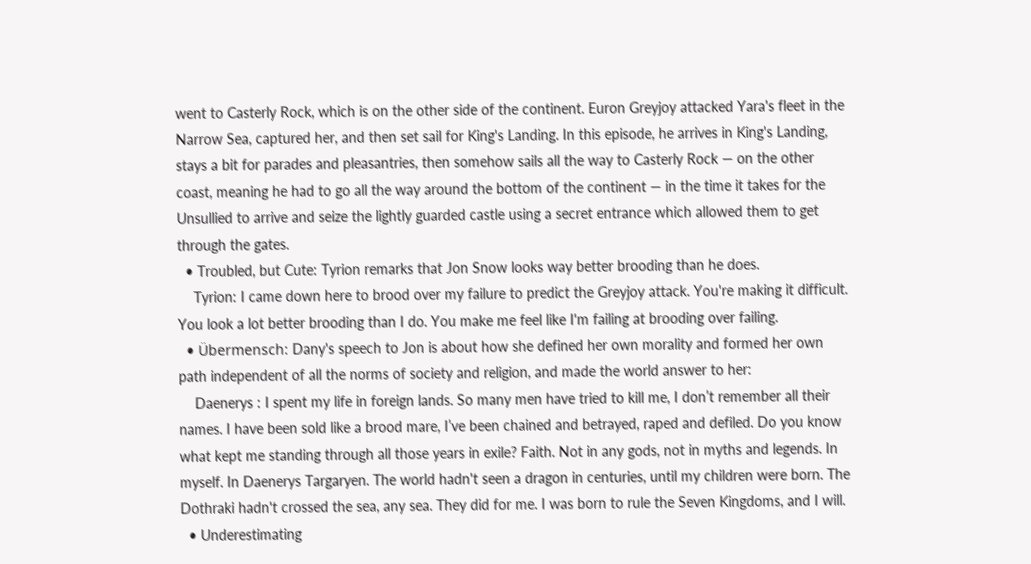went to Casterly Rock, which is on the other side of the continent. Euron Greyjoy attacked Yara's fleet in the Narrow Sea, captured her, and then set sail for King's Landing. In this episode, he arrives in King's Landing, stays a bit for parades and pleasantries, then somehow sails all the way to Casterly Rock — on the other coast, meaning he had to go all the way around the bottom of the continent — in the time it takes for the Unsullied to arrive and seize the lightly guarded castle using a secret entrance which allowed them to get through the gates.
  • Troubled, but Cute: Tyrion remarks that Jon Snow looks way better brooding than he does.
    Tyrion: I came down here to brood over my failure to predict the Greyjoy attack. You're making it difficult. You look a lot better brooding than I do. You make me feel like I'm failing at brooding over failing.
  • Übermensch: Dany's speech to Jon is about how she defined her own morality and formed her own path independent of all the norms of society and religion, and made the world answer to her:
    Daenerys : I spent my life in foreign lands. So many men have tried to kill me, I don’t remember all their names. I have been sold like a brood mare, I’ve been chained and betrayed, raped and defiled. Do you know what kept me standing through all those years in exile? Faith. Not in any gods, not in myths and legends. In myself. In Daenerys Targaryen. The world hadn't seen a dragon in centuries, until my children were born. The Dothraki hadn't crossed the sea, any sea. They did for me. I was born to rule the Seven Kingdoms, and I will.
  • Underestimating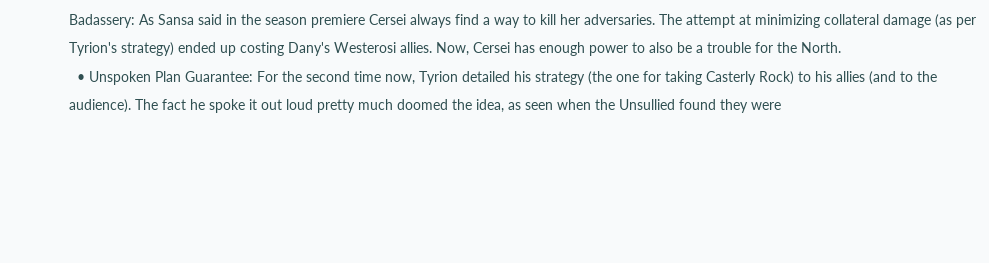Badassery: As Sansa said in the season premiere Cersei always find a way to kill her adversaries. The attempt at minimizing collateral damage (as per Tyrion's strategy) ended up costing Dany's Westerosi allies. Now, Cersei has enough power to also be a trouble for the North.
  • Unspoken Plan Guarantee: For the second time now, Tyrion detailed his strategy (the one for taking Casterly Rock) to his allies (and to the audience). The fact he spoke it out loud pretty much doomed the idea, as seen when the Unsullied found they were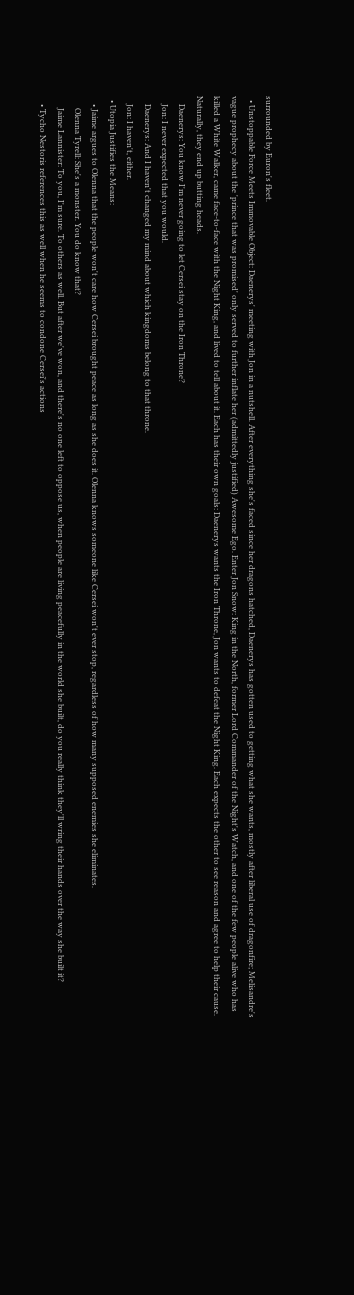surrounded by Euron's fleet.
  • Unstoppable Force Meets Immovable Object: Daenerys' meeting with Jon in a nutshell. After everything she's faced since her dragons hatched, Daenerys has gotten used to getting what she wants, mostly after liberal use of dragonfire; Melisandre's vague prophecy about the 'prince that was promised' only served to further inflate her (admittedly justified) Awesome Ego. Enter Jon Snow: King in the North, former Lord Commander of the Night's Watch, and one of the few people alive who has killed a White Walker, came face-to-face with the Night King, and lived to tell about it. Each has their own goals: Daenerys wants the Iron Throne, Jon wants to defeat the Night King. Each expects the other to see reason and agree to help their cause. Naturally, they end up butting heads.
    Daenerys: You know I'm never going to let Cersei stay on the Iron Throne?
    Jon: I never expected that you would.
    Daenerys: And I haven't changed my mind about which kingdoms belong to that throne.
    Jon: I haven't, either.
  • Utopia Justifies the Means:
    • Jaime argues to Olenna that the people won't care how Cersei brought peace as long as she does it. Olenna knows someone like Cersei won't ever stop, regardless of how many supposed enemies she eliminates.
      Olenna Tyrell: She's a monster. You do know that?
      Jaime Lannister: To you, I'm sure. To others as well. But after we've won, and there's no one left to oppose us, when people are living peacefully in the world she built, do you really think they'll wring their hands over the way she built it?
    • Tycho Nestoris references this as well when he seems to condone Cersei's actions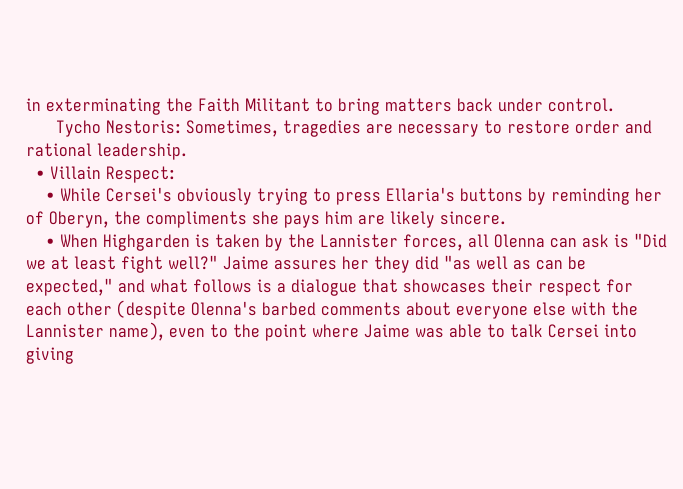in exterminating the Faith Militant to bring matters back under control.
      Tycho Nestoris: Sometimes, tragedies are necessary to restore order and rational leadership.
  • Villain Respect:
    • While Cersei's obviously trying to press Ellaria's buttons by reminding her of Oberyn, the compliments she pays him are likely sincere.
    • When Highgarden is taken by the Lannister forces, all Olenna can ask is "Did we at least fight well?" Jaime assures her they did "as well as can be expected," and what follows is a dialogue that showcases their respect for each other (despite Olenna's barbed comments about everyone else with the Lannister name), even to the point where Jaime was able to talk Cersei into giving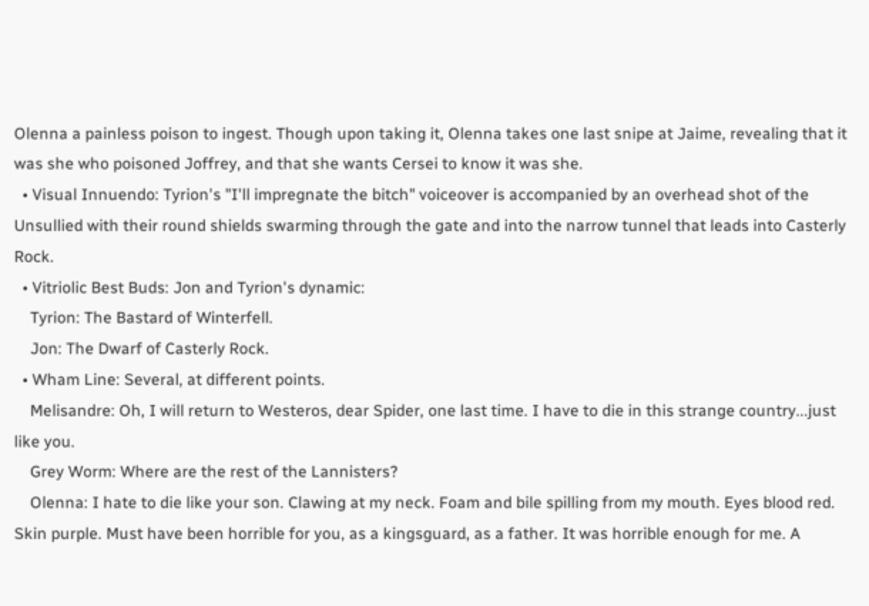Olenna a painless poison to ingest. Though upon taking it, Olenna takes one last snipe at Jaime, revealing that it was she who poisoned Joffrey, and that she wants Cersei to know it was she.
  • Visual Innuendo: Tyrion's "I'll impregnate the bitch" voiceover is accompanied by an overhead shot of the Unsullied with their round shields swarming through the gate and into the narrow tunnel that leads into Casterly Rock.
  • Vitriolic Best Buds: Jon and Tyrion's dynamic:
    Tyrion: The Bastard of Winterfell.
    Jon: The Dwarf of Casterly Rock.
  • Wham Line: Several, at different points.
    Melisandre: Oh, I will return to Westeros, dear Spider, one last time. I have to die in this strange country...just like you.
    Grey Worm: Where are the rest of the Lannisters?
    Olenna: I hate to die like your son. Clawing at my neck. Foam and bile spilling from my mouth. Eyes blood red. Skin purple. Must have been horrible for you, as a kingsguard, as a father. It was horrible enough for me. A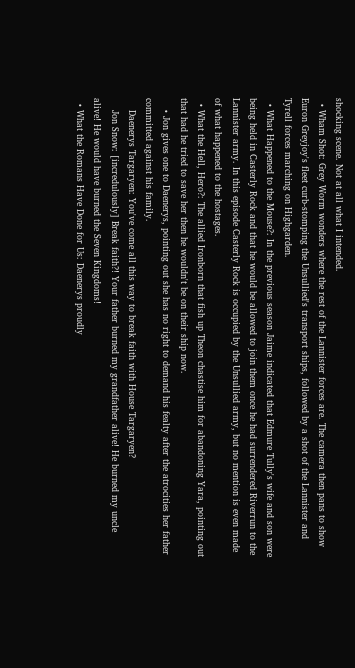shocking scene. Not at all what I intended.
  • Wham Shot: Grey Worm wonders where the rest of the Lannister forces are. The camera then pans to show Euron Greyjoy's fleet curb-stomping the Unsullied's transport ships, followed by a shot of the Lannister and Tyrell forces marching on Highgarden.
  • What Happened to the Mouse?: In the previous season Jaime indicated that Edmure Tully's wife and son were being held in Casterly Rock and that he would be allowed to join them once he had surrendered Riverrun to the Lannister army. In this episode Casterly Rock is occupied by the Unsullied army, but no mention is even made of what happened to the hostages.
  • What the Hell, Hero?: The allied Ironborn that fish up Theon chastise him for abandoning Yara, pointing out that had he tried to save her then he wouldn't be on their ship now.
    • Jon gives one to Daenerys, pointing out she has no right to demand his fealty after the atrocities her father committed against his family.
    Daenerys Targaryen: You've come all this way to break faith with House Targaryen?
    Jon Snow: [incredulously] Break faith?! Your father burned my grandfather alive! He burned my uncle alive! He would have burned the Seven Kingdoms!
  • What the Romans Have Done for Us: Daenerys proudly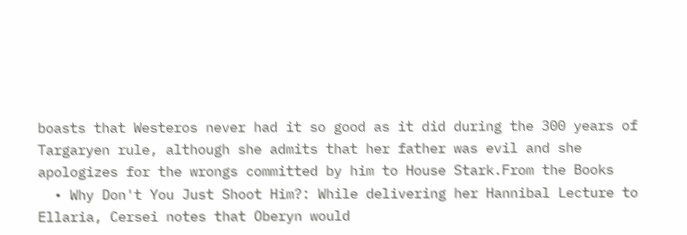boasts that Westeros never had it so good as it did during the 300 years of Targaryen rule, although she admits that her father was evil and she apologizes for the wrongs committed by him to House Stark.From the Books
  • Why Don't You Just Shoot Him?: While delivering her Hannibal Lecture to Ellaria, Cersei notes that Oberyn would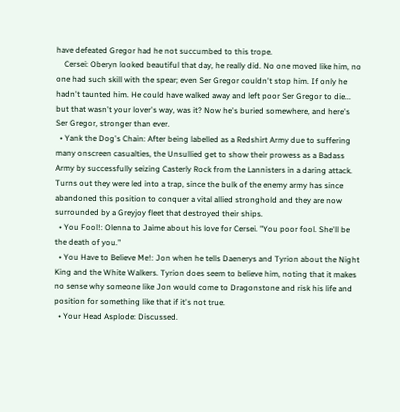have defeated Gregor had he not succumbed to this trope.
    Cersei: Oberyn looked beautiful that day, he really did. No one moved like him, no one had such skill with the spear; even Ser Gregor couldn't stop him. If only he hadn't taunted him. He could have walked away and left poor Ser Gregor to die... but that wasn't your lover's way, was it? Now he's buried somewhere, and here's Ser Gregor, stronger than ever.
  • Yank the Dog's Chain: After being labelled as a Redshirt Army due to suffering many onscreen casualties, the Unsullied get to show their prowess as a Badass Army by successfully seizing Casterly Rock from the Lannisters in a daring attack. Turns out they were led into a trap, since the bulk of the enemy army has since abandoned this position to conquer a vital allied stronghold and they are now surrounded by a Greyjoy fleet that destroyed their ships.
  • You Fool!: Olenna to Jaime about his love for Cersei. "You poor fool. She'll be the death of you."
  • You Have to Believe Me!: Jon when he tells Daenerys and Tyrion about the Night King and the White Walkers. Tyrion does seem to believe him, noting that it makes no sense why someone like Jon would come to Dragonstone and risk his life and position for something like that if it's not true.
  • Your Head Asplode: Discussed.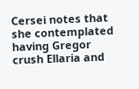Cersei notes that she contemplated having Gregor crush Ellaria and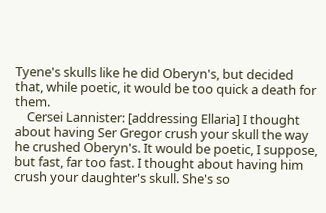Tyene's skulls like he did Oberyn's, but decided that, while poetic, it would be too quick a death for them.
    Cersei Lannister: [addressing Ellaria] I thought about having Ser Gregor crush your skull the way he crushed Oberyn's. It would be poetic, I suppose, but fast, far too fast. I thought about having him crush your daughter's skull. She's so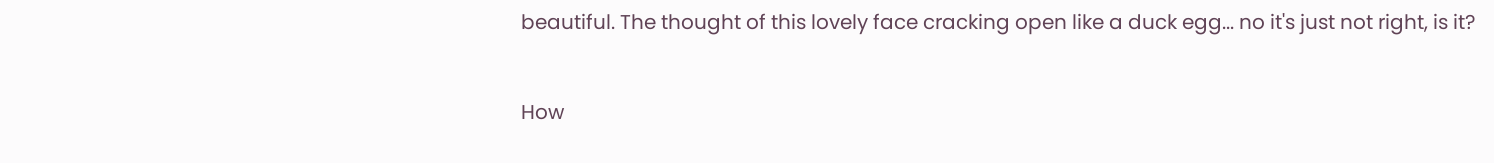beautiful. The thought of this lovely face cracking open like a duck egg... no it's just not right, is it?


How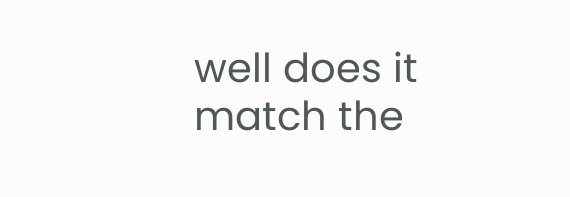well does it match the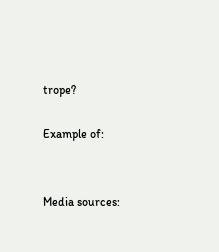trope?

Example of:


Media sources: